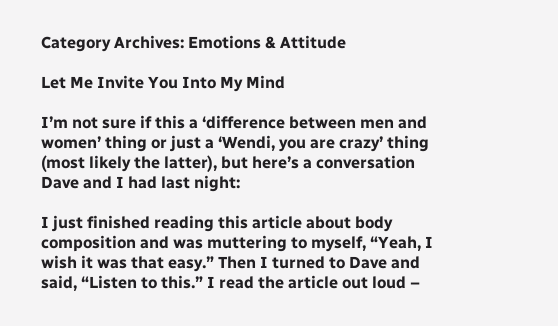Category Archives: Emotions & Attitude

Let Me Invite You Into My Mind

I’m not sure if this a ‘difference between men and women’ thing or just a ‘Wendi, you are crazy’ thing (most likely the latter), but here’s a conversation Dave and I had last night:

I just finished reading this article about body composition and was muttering to myself, “Yeah, I wish it was that easy.” Then I turned to Dave and said, “Listen to this.” I read the article out loud –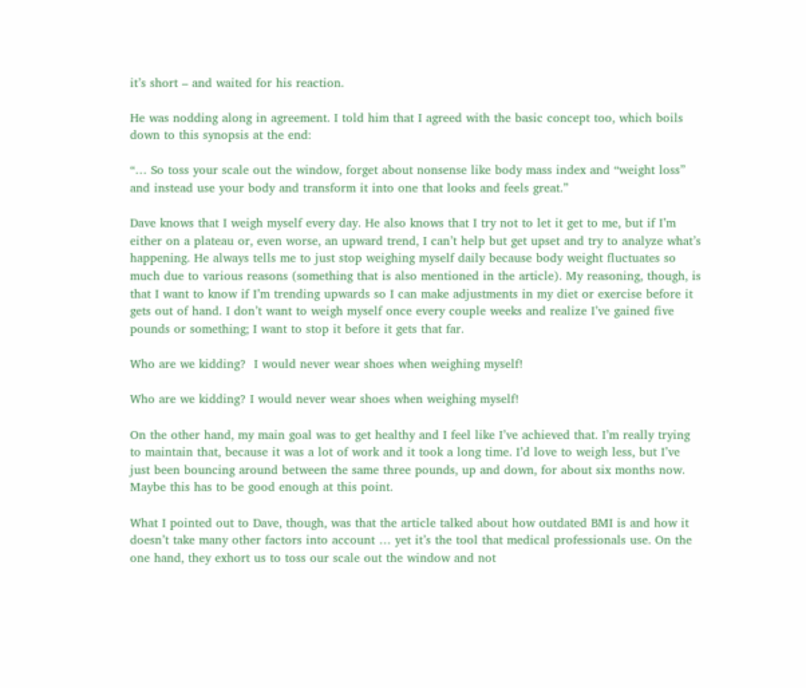it’s short – and waited for his reaction.

He was nodding along in agreement. I told him that I agreed with the basic concept too, which boils down to this synopsis at the end:

“… So toss your scale out the window, forget about nonsense like body mass index and “weight loss” and instead use your body and transform it into one that looks and feels great.”

Dave knows that I weigh myself every day. He also knows that I try not to let it get to me, but if I’m either on a plateau or, even worse, an upward trend, I can’t help but get upset and try to analyze what’s happening. He always tells me to just stop weighing myself daily because body weight fluctuates so much due to various reasons (something that is also mentioned in the article). My reasoning, though, is that I want to know if I’m trending upwards so I can make adjustments in my diet or exercise before it gets out of hand. I don’t want to weigh myself once every couple weeks and realize I’ve gained five pounds or something; I want to stop it before it gets that far.

Who are we kidding?  I would never wear shoes when weighing myself!

Who are we kidding? I would never wear shoes when weighing myself!

On the other hand, my main goal was to get healthy and I feel like I’ve achieved that. I’m really trying to maintain that, because it was a lot of work and it took a long time. I’d love to weigh less, but I’ve just been bouncing around between the same three pounds, up and down, for about six months now. Maybe this has to be good enough at this point.

What I pointed out to Dave, though, was that the article talked about how outdated BMI is and how it doesn’t take many other factors into account … yet it’s the tool that medical professionals use. On the one hand, they exhort us to toss our scale out the window and not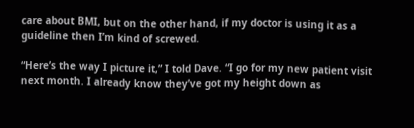care about BMI, but on the other hand, if my doctor is using it as a guideline then I’m kind of screwed.

“Here’s the way I picture it,” I told Dave. “I go for my new patient visit next month. I already know they’ve got my height down as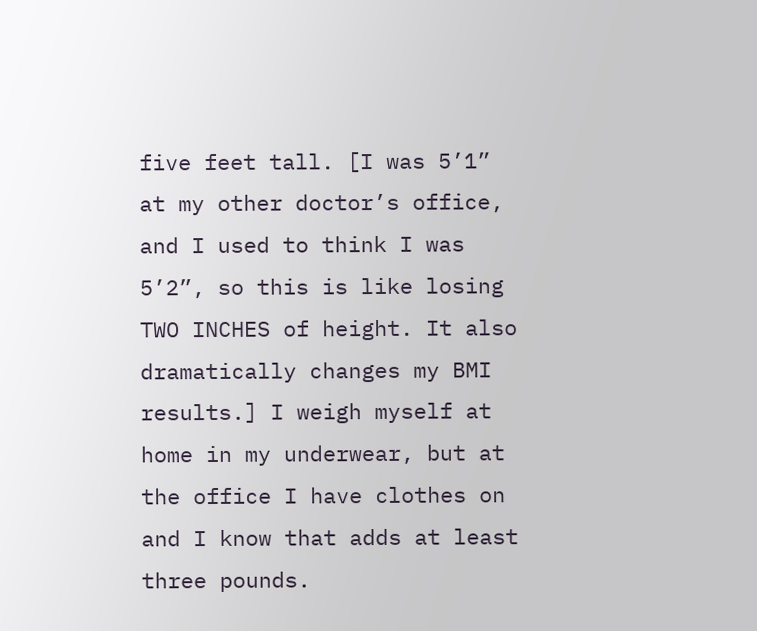five feet tall. [I was 5’1” at my other doctor’s office, and I used to think I was 5’2”, so this is like losing TWO INCHES of height. It also dramatically changes my BMI results.] I weigh myself at home in my underwear, but at the office I have clothes on and I know that adds at least three pounds.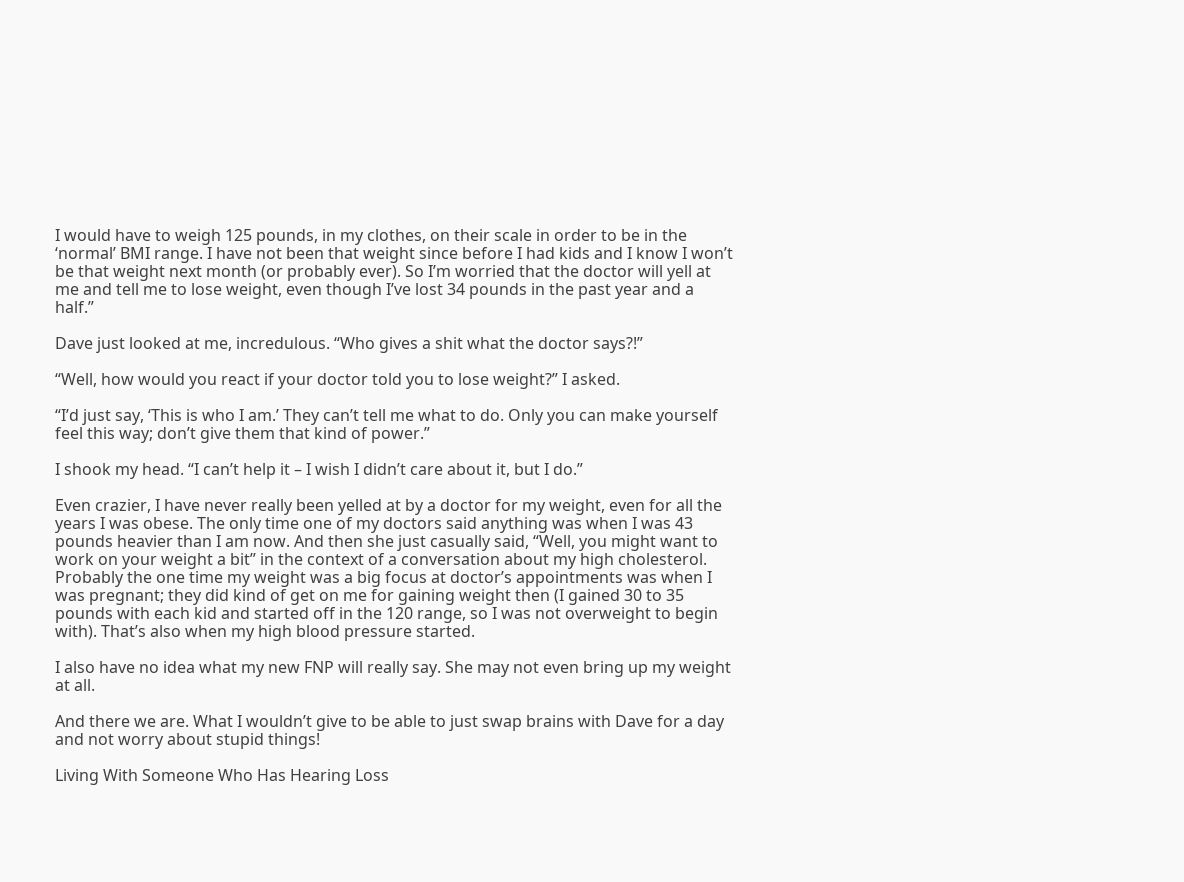I would have to weigh 125 pounds, in my clothes, on their scale in order to be in the ‘normal’ BMI range. I have not been that weight since before I had kids and I know I won’t be that weight next month (or probably ever). So I’m worried that the doctor will yell at me and tell me to lose weight, even though I’ve lost 34 pounds in the past year and a half.”

Dave just looked at me, incredulous. “Who gives a shit what the doctor says?!”

“Well, how would you react if your doctor told you to lose weight?” I asked.

“I’d just say, ‘This is who I am.’ They can’t tell me what to do. Only you can make yourself feel this way; don’t give them that kind of power.”

I shook my head. “I can’t help it – I wish I didn’t care about it, but I do.”

Even crazier, I have never really been yelled at by a doctor for my weight, even for all the years I was obese. The only time one of my doctors said anything was when I was 43 pounds heavier than I am now. And then she just casually said, “Well, you might want to work on your weight a bit” in the context of a conversation about my high cholesterol. Probably the one time my weight was a big focus at doctor’s appointments was when I was pregnant; they did kind of get on me for gaining weight then (I gained 30 to 35 pounds with each kid and started off in the 120 range, so I was not overweight to begin with). That’s also when my high blood pressure started.

I also have no idea what my new FNP will really say. She may not even bring up my weight at all.

And there we are. What I wouldn’t give to be able to just swap brains with Dave for a day and not worry about stupid things!

Living With Someone Who Has Hearing Loss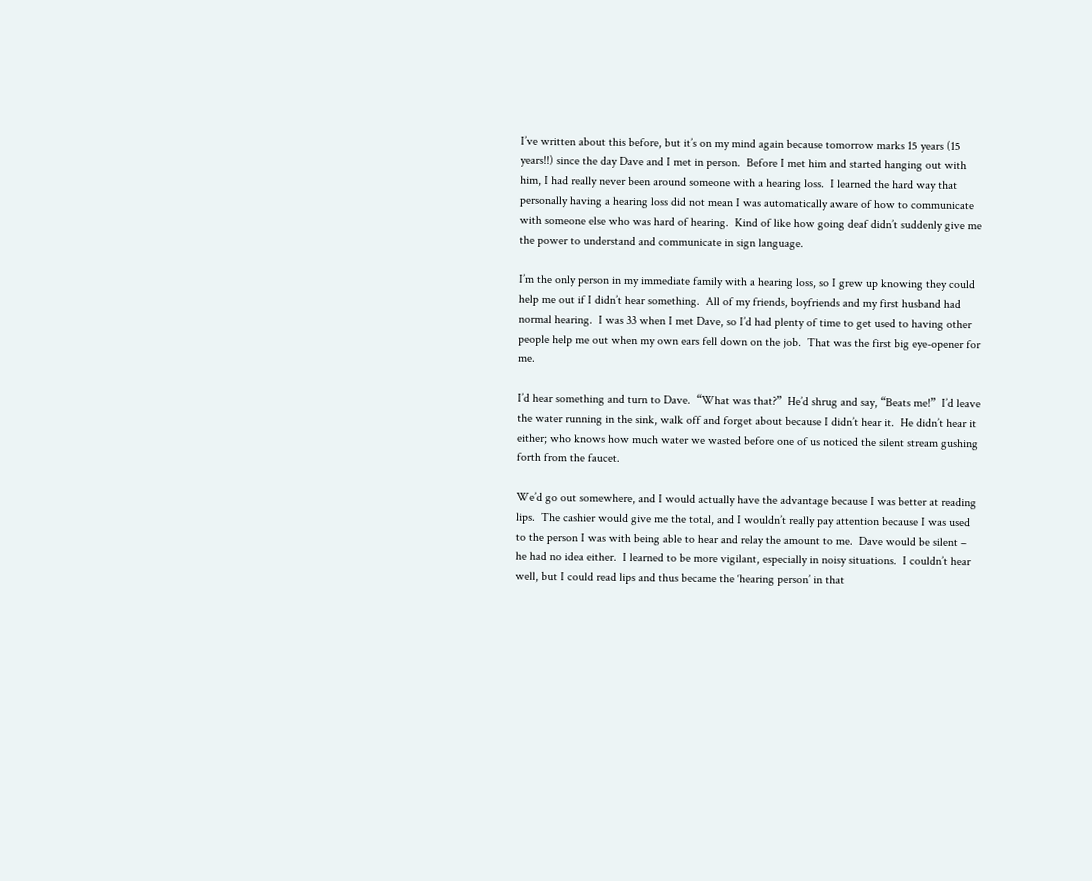I’ve written about this before, but it’s on my mind again because tomorrow marks 15 years (15 years!!) since the day Dave and I met in person.  Before I met him and started hanging out with him, I had really never been around someone with a hearing loss.  I learned the hard way that personally having a hearing loss did not mean I was automatically aware of how to communicate with someone else who was hard of hearing.  Kind of like how going deaf didn’t suddenly give me the power to understand and communicate in sign language.

I’m the only person in my immediate family with a hearing loss, so I grew up knowing they could help me out if I didn’t hear something.  All of my friends, boyfriends and my first husband had normal hearing.  I was 33 when I met Dave, so I’d had plenty of time to get used to having other people help me out when my own ears fell down on the job.  That was the first big eye-opener for me.

I’d hear something and turn to Dave.  “What was that?”  He’d shrug and say, “Beats me!”  I’d leave the water running in the sink, walk off and forget about because I didn’t hear it.  He didn’t hear it either; who knows how much water we wasted before one of us noticed the silent stream gushing forth from the faucet.

We’d go out somewhere, and I would actually have the advantage because I was better at reading lips.  The cashier would give me the total, and I wouldn’t really pay attention because I was used to the person I was with being able to hear and relay the amount to me.  Dave would be silent – he had no idea either.  I learned to be more vigilant, especially in noisy situations.  I couldn’t hear well, but I could read lips and thus became the ‘hearing person’ in that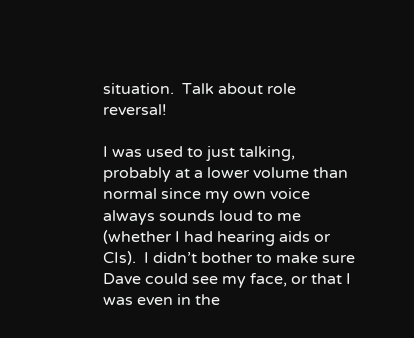situation.  Talk about role reversal!

I was used to just talking, probably at a lower volume than normal since my own voice always sounds loud to me (whether I had hearing aids or CIs).  I didn’t bother to make sure Dave could see my face, or that I was even in the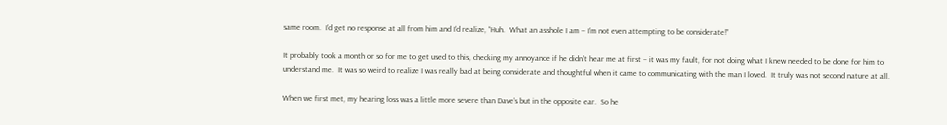same room.  I’d get no response at all from him and I’d realize, “Huh.  What an asshole I am – I’m not even attempting to be considerate!”

It probably took a month or so for me to get used to this, checking my annoyance if he didn’t hear me at first – it was my fault, for not doing what I knew needed to be done for him to understand me.  It was so weird to realize I was really bad at being considerate and thoughtful when it came to communicating with the man I loved.  It truly was not second nature at all.

When we first met, my hearing loss was a little more severe than Dave’s but in the opposite ear.  So he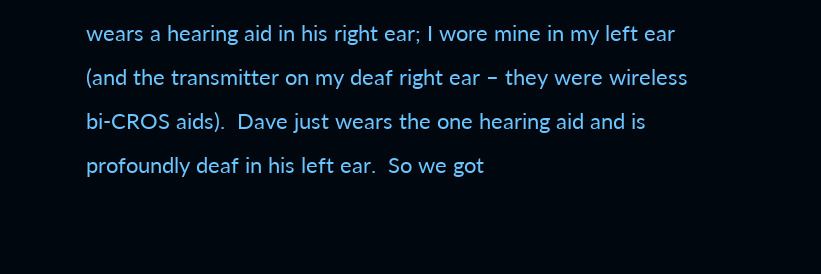wears a hearing aid in his right ear; I wore mine in my left ear (and the transmitter on my deaf right ear – they were wireless bi-CROS aids).  Dave just wears the one hearing aid and is profoundly deaf in his left ear.  So we got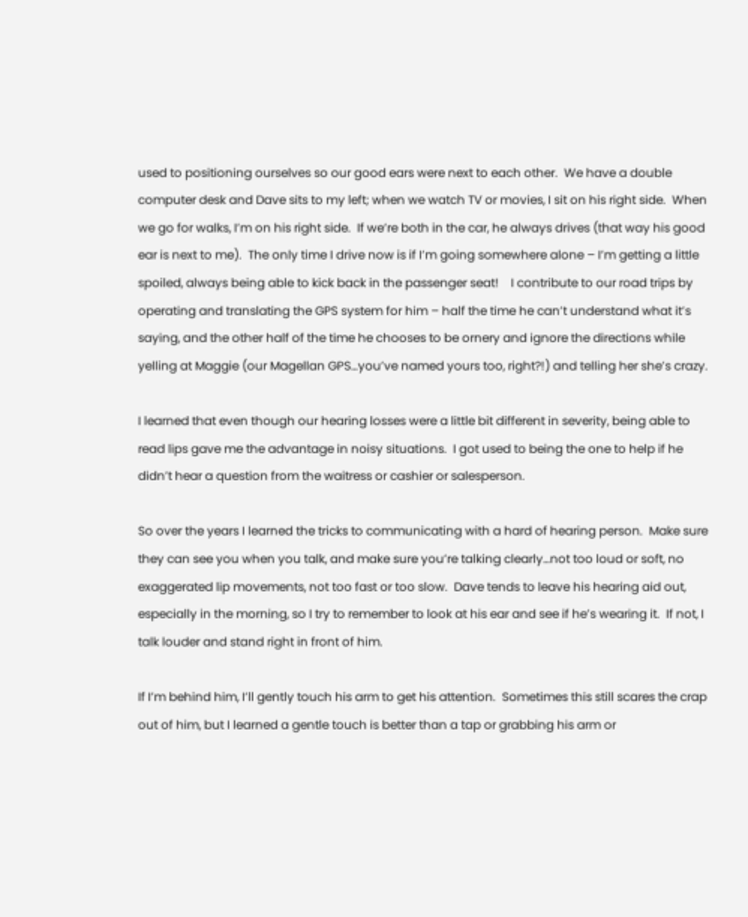used to positioning ourselves so our good ears were next to each other.  We have a double computer desk and Dave sits to my left; when we watch TV or movies, I sit on his right side.  When we go for walks, I’m on his right side.  If we’re both in the car, he always drives (that way his good ear is next to me).  The only time I drive now is if I’m going somewhere alone – I’m getting a little spoiled, always being able to kick back in the passenger seat!    I contribute to our road trips by operating and translating the GPS system for him – half the time he can’t understand what it’s saying, and the other half of the time he chooses to be ornery and ignore the directions while yelling at Maggie (our Magellan GPS…you’ve named yours too, right?!) and telling her she’s crazy.

I learned that even though our hearing losses were a little bit different in severity, being able to read lips gave me the advantage in noisy situations.  I got used to being the one to help if he didn’t hear a question from the waitress or cashier or salesperson.

So over the years I learned the tricks to communicating with a hard of hearing person.  Make sure they can see you when you talk, and make sure you’re talking clearly…not too loud or soft, no exaggerated lip movements, not too fast or too slow.  Dave tends to leave his hearing aid out, especially in the morning, so I try to remember to look at his ear and see if he’s wearing it.  If not, I talk louder and stand right in front of him.

If I’m behind him, I’ll gently touch his arm to get his attention.  Sometimes this still scares the crap out of him, but I learned a gentle touch is better than a tap or grabbing his arm or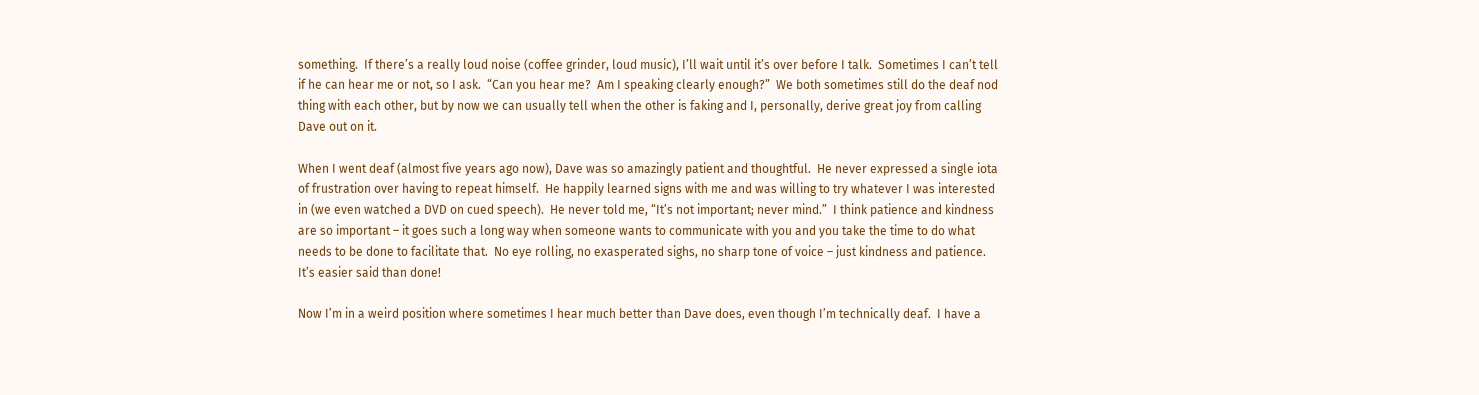something.  If there’s a really loud noise (coffee grinder, loud music), I’ll wait until it’s over before I talk.  Sometimes I can’t tell if he can hear me or not, so I ask.  “Can you hear me?  Am I speaking clearly enough?”  We both sometimes still do the deaf nod thing with each other, but by now we can usually tell when the other is faking and I, personally, derive great joy from calling Dave out on it.

When I went deaf (almost five years ago now), Dave was so amazingly patient and thoughtful.  He never expressed a single iota of frustration over having to repeat himself.  He happily learned signs with me and was willing to try whatever I was interested in (we even watched a DVD on cued speech).  He never told me, “It’s not important; never mind.”  I think patience and kindness are so important – it goes such a long way when someone wants to communicate with you and you take the time to do what needs to be done to facilitate that.  No eye rolling, no exasperated sighs, no sharp tone of voice – just kindness and patience.  It’s easier said than done!

Now I’m in a weird position where sometimes I hear much better than Dave does, even though I’m technically deaf.  I have a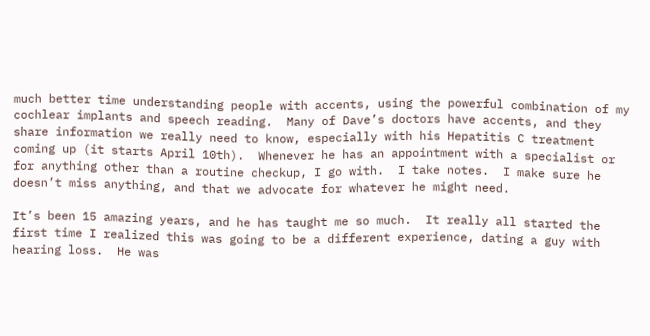much better time understanding people with accents, using the powerful combination of my cochlear implants and speech reading.  Many of Dave’s doctors have accents, and they share information we really need to know, especially with his Hepatitis C treatment coming up (it starts April 10th).  Whenever he has an appointment with a specialist or for anything other than a routine checkup, I go with.  I take notes.  I make sure he doesn’t miss anything, and that we advocate for whatever he might need.

It’s been 15 amazing years, and he has taught me so much.  It really all started the first time I realized this was going to be a different experience, dating a guy with hearing loss.  He was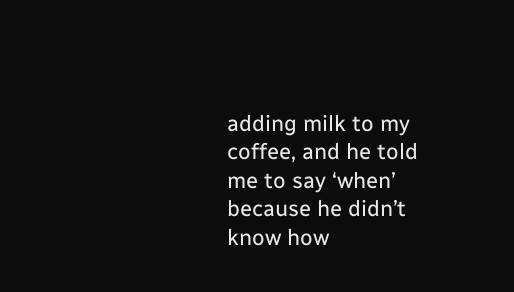adding milk to my coffee, and he told me to say ‘when’ because he didn’t know how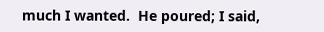much I wanted.  He poured; I said,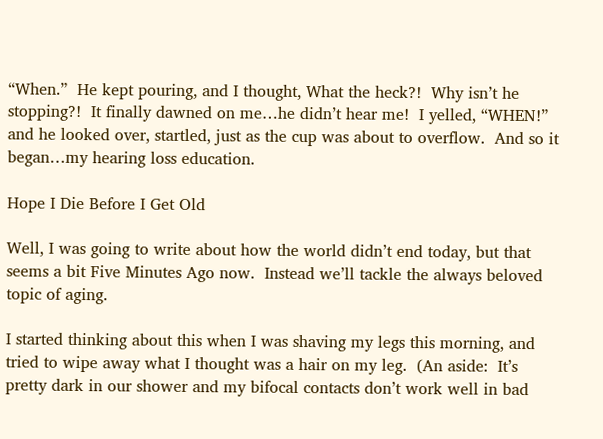“When.”  He kept pouring, and I thought, What the heck?!  Why isn’t he stopping?!  It finally dawned on me…he didn’t hear me!  I yelled, “WHEN!” and he looked over, startled, just as the cup was about to overflow.  And so it began…my hearing loss education.

Hope I Die Before I Get Old

Well, I was going to write about how the world didn’t end today, but that seems a bit Five Minutes Ago now.  Instead we’ll tackle the always beloved topic of aging.

I started thinking about this when I was shaving my legs this morning, and tried to wipe away what I thought was a hair on my leg.  (An aside:  It’s pretty dark in our shower and my bifocal contacts don’t work well in bad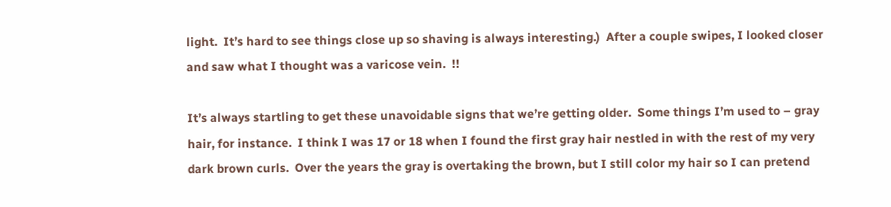light.  It’s hard to see things close up so shaving is always interesting.)  After a couple swipes, I looked closer and saw what I thought was a varicose vein.  !!

It’s always startling to get these unavoidable signs that we’re getting older.  Some things I’m used to – gray hair, for instance.  I think I was 17 or 18 when I found the first gray hair nestled in with the rest of my very dark brown curls.  Over the years the gray is overtaking the brown, but I still color my hair so I can pretend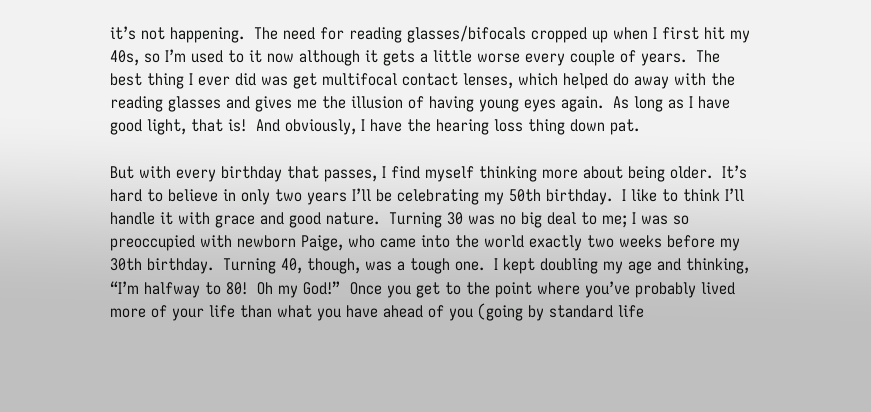it’s not happening.  The need for reading glasses/bifocals cropped up when I first hit my 40s, so I’m used to it now although it gets a little worse every couple of years.  The best thing I ever did was get multifocal contact lenses, which helped do away with the reading glasses and gives me the illusion of having young eyes again.  As long as I have good light, that is!  And obviously, I have the hearing loss thing down pat.

But with every birthday that passes, I find myself thinking more about being older.  It’s hard to believe in only two years I’ll be celebrating my 50th birthday.  I like to think I’ll handle it with grace and good nature.  Turning 30 was no big deal to me; I was so preoccupied with newborn Paige, who came into the world exactly two weeks before my 30th birthday.  Turning 40, though, was a tough one.  I kept doubling my age and thinking, “I’m halfway to 80!  Oh my God!”  Once you get to the point where you’ve probably lived more of your life than what you have ahead of you (going by standard life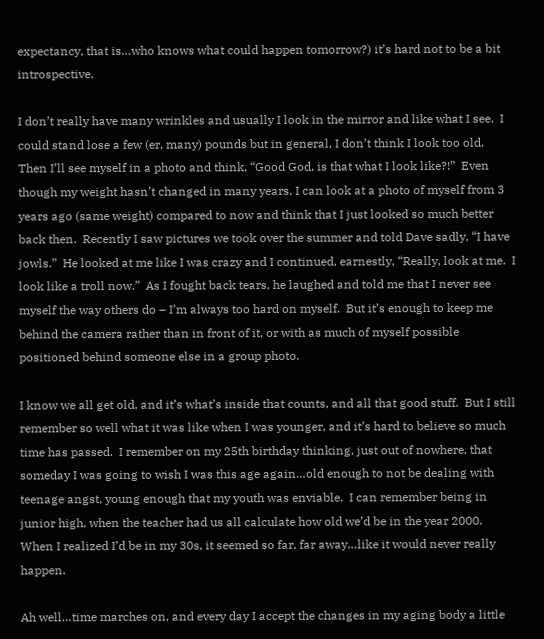expectancy, that is…who knows what could happen tomorrow?) it’s hard not to be a bit introspective.

I don’t really have many wrinkles and usually I look in the mirror and like what I see.  I could stand lose a few (er, many) pounds but in general, I don’t think I look too old.  Then I’ll see myself in a photo and think, “Good God, is that what I look like?!”  Even though my weight hasn’t changed in many years, I can look at a photo of myself from 3 years ago (same weight) compared to now and think that I just looked so much better back then.  Recently I saw pictures we took over the summer and told Dave sadly, “I have jowls.”  He looked at me like I was crazy and I continued, earnestly, “Really, look at me.  I look like a troll now.”  As I fought back tears, he laughed and told me that I never see myself the way others do – I’m always too hard on myself.  But it’s enough to keep me behind the camera rather than in front of it, or with as much of myself possible positioned behind someone else in a group photo.

I know we all get old, and it’s what’s inside that counts, and all that good stuff.  But I still remember so well what it was like when I was younger, and it’s hard to believe so much time has passed.  I remember on my 25th birthday thinking, just out of nowhere, that someday I was going to wish I was this age again…old enough to not be dealing with teenage angst, young enough that my youth was enviable.  I can remember being in junior high, when the teacher had us all calculate how old we’d be in the year 2000.  When I realized I’d be in my 30s, it seemed so far, far away…like it would never really happen.

Ah well…time marches on, and every day I accept the changes in my aging body a little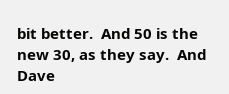bit better.  And 50 is the new 30, as they say.  And Dave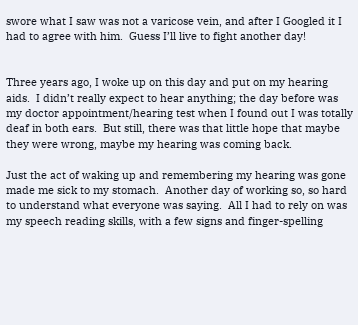swore what I saw was not a varicose vein, and after I Googled it I had to agree with him.  Guess I’ll live to fight another day!


Three years ago, I woke up on this day and put on my hearing aids.  I didn’t really expect to hear anything; the day before was my doctor appointment/hearing test when I found out I was totally deaf in both ears.  But still, there was that little hope that maybe they were wrong, maybe my hearing was coming back.

Just the act of waking up and remembering my hearing was gone made me sick to my stomach.  Another day of working so, so hard to understand what everyone was saying.  All I had to rely on was my speech reading skills, with a few signs and finger-spelling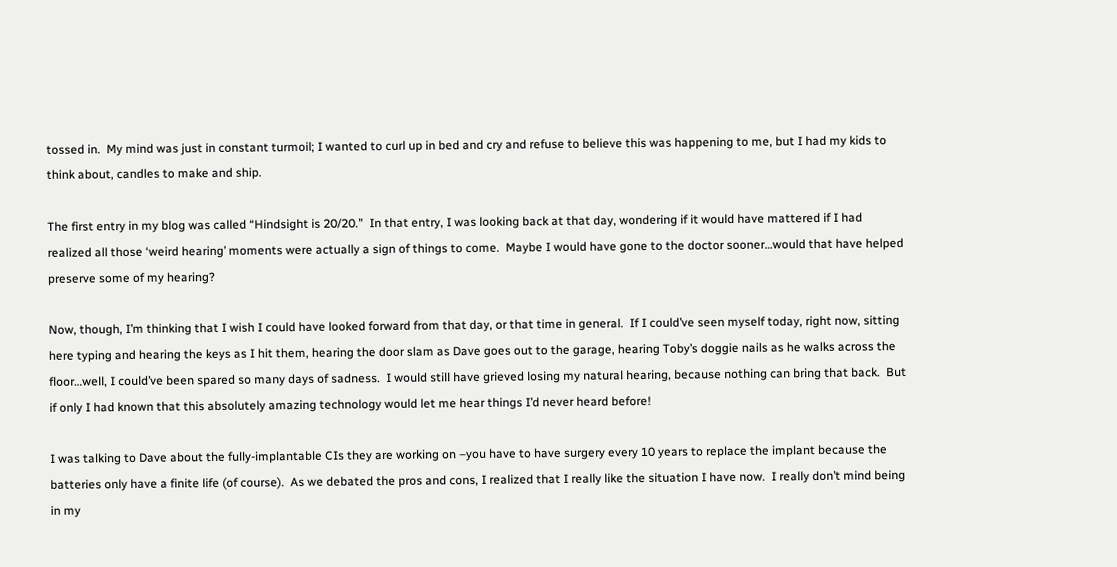tossed in.  My mind was just in constant turmoil; I wanted to curl up in bed and cry and refuse to believe this was happening to me, but I had my kids to think about, candles to make and ship.

The first entry in my blog was called “Hindsight is 20/20.”  In that entry, I was looking back at that day, wondering if it would have mattered if I had realized all those ‘weird hearing’ moments were actually a sign of things to come.  Maybe I would have gone to the doctor sooner…would that have helped preserve some of my hearing?

Now, though, I’m thinking that I wish I could have looked forward from that day, or that time in general.  If I could’ve seen myself today, right now, sitting here typing and hearing the keys as I hit them, hearing the door slam as Dave goes out to the garage, hearing Toby’s doggie nails as he walks across the floor…well, I could’ve been spared so many days of sadness.  I would still have grieved losing my natural hearing, because nothing can bring that back.  But if only I had known that this absolutely amazing technology would let me hear things I’d never heard before!

I was talking to Dave about the fully-implantable CIs they are working on –you have to have surgery every 10 years to replace the implant because the batteries only have a finite life (of course).  As we debated the pros and cons, I realized that I really like the situation I have now.  I really don’t mind being in my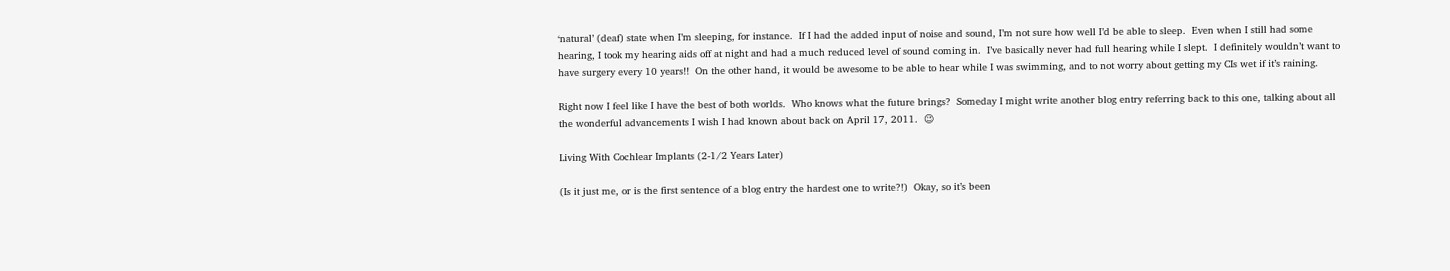‘natural’ (deaf) state when I’m sleeping, for instance.  If I had the added input of noise and sound, I’m not sure how well I’d be able to sleep.  Even when I still had some hearing, I took my hearing aids off at night and had a much reduced level of sound coming in.  I’ve basically never had full hearing while I slept.  I definitely wouldn’t want to have surgery every 10 years!!  On the other hand, it would be awesome to be able to hear while I was swimming, and to not worry about getting my CIs wet if it’s raining.

Right now I feel like I have the best of both worlds.  Who knows what the future brings?  Someday I might write another blog entry referring back to this one, talking about all the wonderful advancements I wish I had known about back on April 17, 2011.  😉

Living With Cochlear Implants (2-1/2 Years Later)

(Is it just me, or is the first sentence of a blog entry the hardest one to write?!)  Okay, so it’s been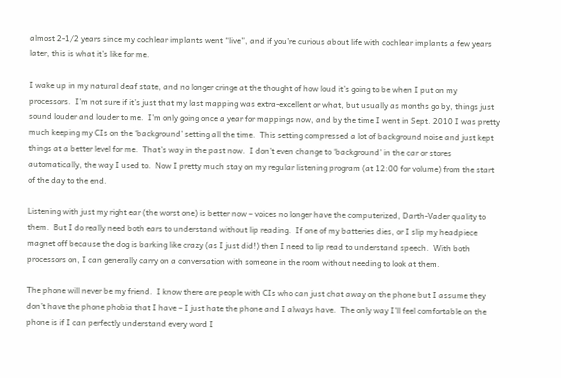almost 2-1/2 years since my cochlear implants went “live”, and if you’re curious about life with cochlear implants a few years later, this is what it’s like for me.

I wake up in my natural deaf state, and no longer cringe at the thought of how loud it’s going to be when I put on my processors.  I’m not sure if it’s just that my last mapping was extra-excellent or what, but usually as months go by, things just sound louder and louder to me.  I’m only going once a year for mappings now, and by the time I went in Sept. 2010 I was pretty much keeping my CIs on the ‘background’ setting all the time.  This setting compressed a lot of background noise and just kept things at a better level for me.  That’s way in the past now.  I don’t even change to ‘background’ in the car or stores automatically, the way I used to.  Now I pretty much stay on my regular listening program (at 12:00 for volume) from the start of the day to the end.

Listening with just my right ear (the worst one) is better now – voices no longer have the computerized, Darth-Vader quality to them.  But I do really need both ears to understand without lip reading.  If one of my batteries dies, or I slip my headpiece magnet off because the dog is barking like crazy (as I just did!) then I need to lip read to understand speech.  With both processors on, I can generally carry on a conversation with someone in the room without needing to look at them.

The phone will never be my friend.  I know there are people with CIs who can just chat away on the phone but I assume they don’t have the phone phobia that I have – I just hate the phone and I always have.  The only way I’ll feel comfortable on the phone is if I can perfectly understand every word I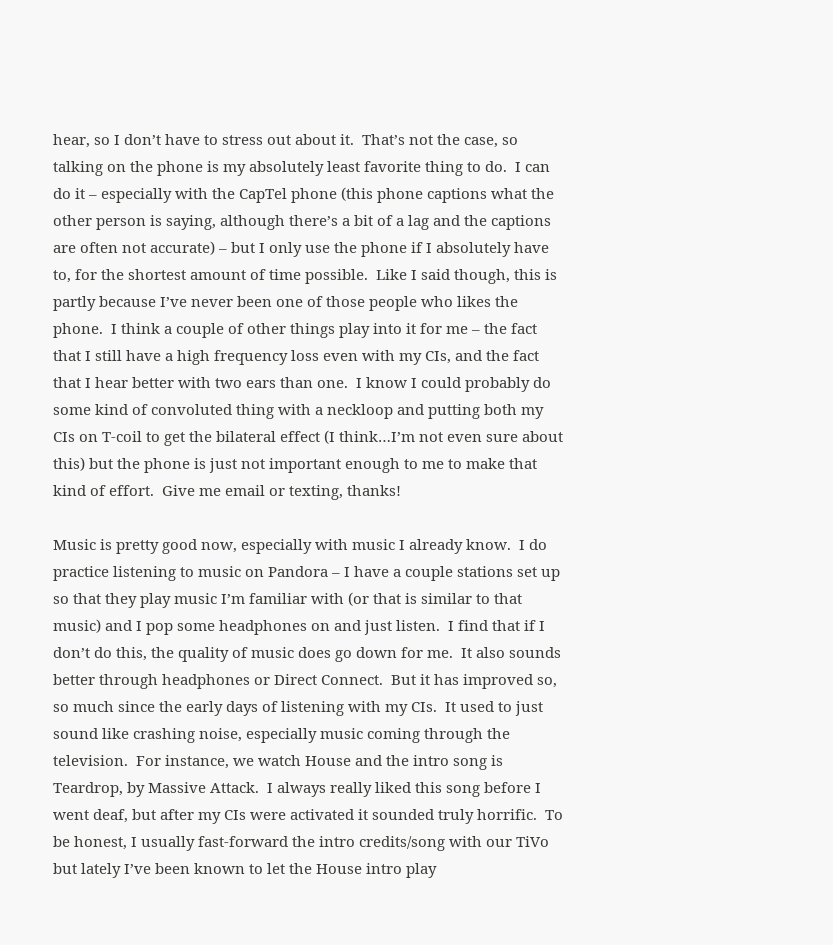hear, so I don’t have to stress out about it.  That’s not the case, so talking on the phone is my absolutely least favorite thing to do.  I can do it – especially with the CapTel phone (this phone captions what the other person is saying, although there’s a bit of a lag and the captions are often not accurate) – but I only use the phone if I absolutely have to, for the shortest amount of time possible.  Like I said though, this is partly because I’ve never been one of those people who likes the phone.  I think a couple of other things play into it for me – the fact that I still have a high frequency loss even with my CIs, and the fact that I hear better with two ears than one.  I know I could probably do some kind of convoluted thing with a neckloop and putting both my CIs on T-coil to get the bilateral effect (I think…I’m not even sure about this) but the phone is just not important enough to me to make that kind of effort.  Give me email or texting, thanks!

Music is pretty good now, especially with music I already know.  I do practice listening to music on Pandora – I have a couple stations set up so that they play music I’m familiar with (or that is similar to that music) and I pop some headphones on and just listen.  I find that if I don’t do this, the quality of music does go down for me.  It also sounds better through headphones or Direct Connect.  But it has improved so, so much since the early days of listening with my CIs.  It used to just sound like crashing noise, especially music coming through the television.  For instance, we watch House and the intro song is Teardrop, by Massive Attack.  I always really liked this song before I went deaf, but after my CIs were activated it sounded truly horrific.  To be honest, I usually fast-forward the intro credits/song with our TiVo but lately I’ve been known to let the House intro play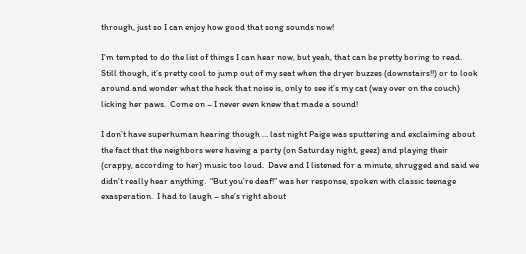through, just so I can enjoy how good that song sounds now!

I’m tempted to do the list of things I can hear now, but yeah, that can be pretty boring to read.  Still though, it’s pretty cool to jump out of my seat when the dryer buzzes (downstairs!!) or to look around and wonder what the heck that noise is, only to see it’s my cat (way over on the couch) licking her paws.  Come on – I never even knew that made a sound!

I don’t have superhuman hearing though … last night Paige was sputtering and exclaiming about the fact that the neighbors were having a party (on Saturday night, geez) and playing their (crappy, according to her) music too loud.  Dave and I listened for a minute, shrugged and said we didn’t really hear anything.  “But you’re deaf!” was her response, spoken with classic teenage exasperation.  I had to laugh – she’s right about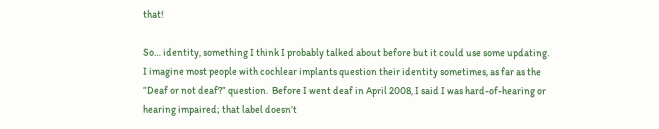that!

So… identity, something I think I probably talked about before but it could use some updating.  I imagine most people with cochlear implants question their identity sometimes, as far as the “Deaf or not deaf?” question.  Before I went deaf in April 2008, I said I was hard-of-hearing or hearing impaired; that label doesn’t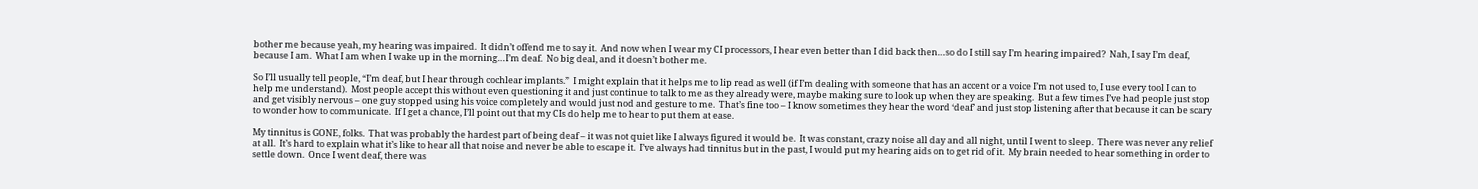bother me because yeah, my hearing was impaired.  It didn’t offend me to say it.  And now when I wear my CI processors, I hear even better than I did back then…so do I still say I’m hearing impaired?  Nah, I say I’m deaf, because I am.  What I am when I wake up in the morning…I’m deaf.  No big deal, and it doesn’t bother me.

So I’ll usually tell people, “I’m deaf, but I hear through cochlear implants.”  I might explain that it helps me to lip read as well (if I’m dealing with someone that has an accent or a voice I’m not used to, I use every tool I can to help me understand).  Most people accept this without even questioning it and just continue to talk to me as they already were, maybe making sure to look up when they are speaking.  But a few times I’ve had people just stop and get visibly nervous – one guy stopped using his voice completely and would just nod and gesture to me.  That’s fine too – I know sometimes they hear the word ‘deaf’ and just stop listening after that because it can be scary to wonder how to communicate.  If I get a chance, I’ll point out that my CIs do help me to hear to put them at ease.

My tinnitus is GONE, folks.  That was probably the hardest part of being deaf – it was not quiet like I always figured it would be.  It was constant, crazy noise all day and all night, until I went to sleep.  There was never any relief at all.  It’s hard to explain what it’s like to hear all that noise and never be able to escape it.  I’ve always had tinnitus but in the past, I would put my hearing aids on to get rid of it.  My brain needed to hear something in order to settle down.  Once I went deaf, there was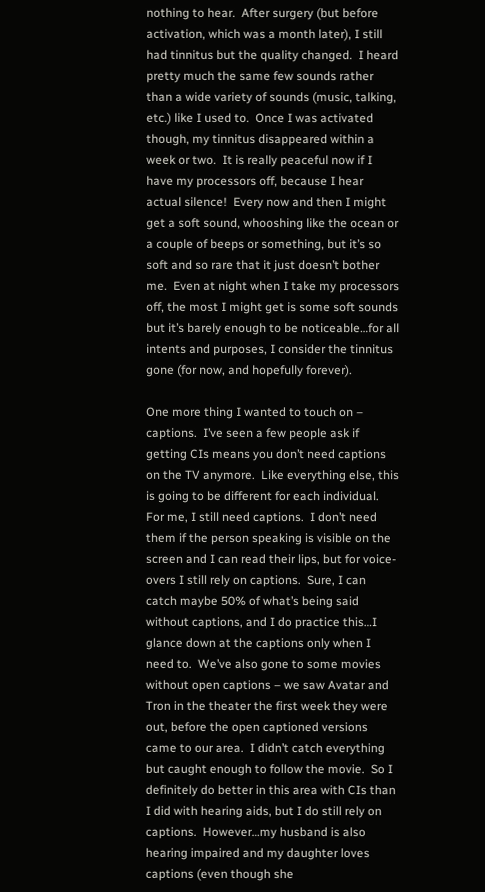nothing to hear.  After surgery (but before activation, which was a month later), I still had tinnitus but the quality changed.  I heard pretty much the same few sounds rather than a wide variety of sounds (music, talking, etc.) like I used to.  Once I was activated though, my tinnitus disappeared within a week or two.  It is really peaceful now if I have my processors off, because I hear actual silence!  Every now and then I might get a soft sound, whooshing like the ocean or a couple of beeps or something, but it’s so soft and so rare that it just doesn’t bother me.  Even at night when I take my processors off, the most I might get is some soft sounds but it’s barely enough to be noticeable…for all intents and purposes, I consider the tinnitus gone (for now, and hopefully forever).

One more thing I wanted to touch on – captions.  I’ve seen a few people ask if getting CIs means you don’t need captions on the TV anymore.  Like everything else, this is going to be different for each individual.  For me, I still need captions.  I don’t need them if the person speaking is visible on the screen and I can read their lips, but for voice-overs I still rely on captions.  Sure, I can catch maybe 50% of what’s being said without captions, and I do practice this…I glance down at the captions only when I need to.  We’ve also gone to some movies without open captions – we saw Avatar and Tron in the theater the first week they were out, before the open captioned versions came to our area.  I didn’t catch everything but caught enough to follow the movie.  So I definitely do better in this area with CIs than I did with hearing aids, but I do still rely on captions.  However…my husband is also hearing impaired and my daughter loves captions (even though she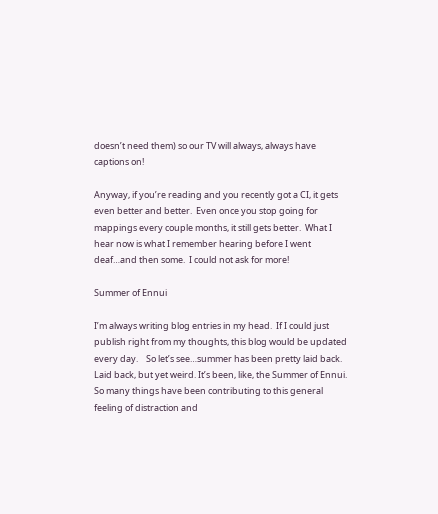doesn’t need them) so our TV will always, always have captions on!

Anyway, if you’re reading and you recently got a CI, it gets even better and better.  Even once you stop going for mappings every couple months, it still gets better.  What I hear now is what I remember hearing before I went deaf…and then some.  I could not ask for more!

Summer of Ennui

I’m always writing blog entries in my head.  If I could just publish right from my thoughts, this blog would be updated every day.    So let’s see…summer has been pretty laid back. Laid back, but yet weird. It’s been, like, the Summer of Ennui.  So many things have been contributing to this general feeling of distraction and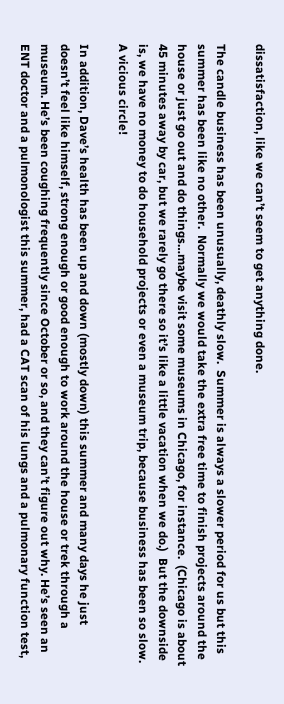dissatisfaction, like we can’t seem to get anything done.

The candle business has been unusually, deathly slow.  Summer is always a slower period for us but this summer has been like no other.  Normally we would take the extra free time to finish projects around the house or just go out and do things…maybe visit some museums in Chicago, for instance.  (Chicago is about 45 minutes away by car, but we rarely go there so it’s like a little vacation when we do.)  But the downside is, we have no money to do household projects or even a museum trip, because business has been so slow.  A vicious circle!

In addition, Dave’s health has been up and down (mostly down) this summer and many days he just doesn’t feel like himself, strong enough or good enough to work around the house or trek through a museum. He’s been coughing frequently since October or so, and they can’t figure out why. He’s seen an ENT doctor and a pulmonologist this summer, had a CAT scan of his lungs and a pulmonary function test,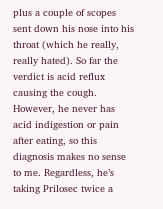plus a couple of scopes sent down his nose into his throat (which he really, really hated). So far the verdict is acid reflux causing the cough. However, he never has acid indigestion or pain after eating, so this diagnosis makes no sense to me. Regardless, he’s taking Prilosec twice a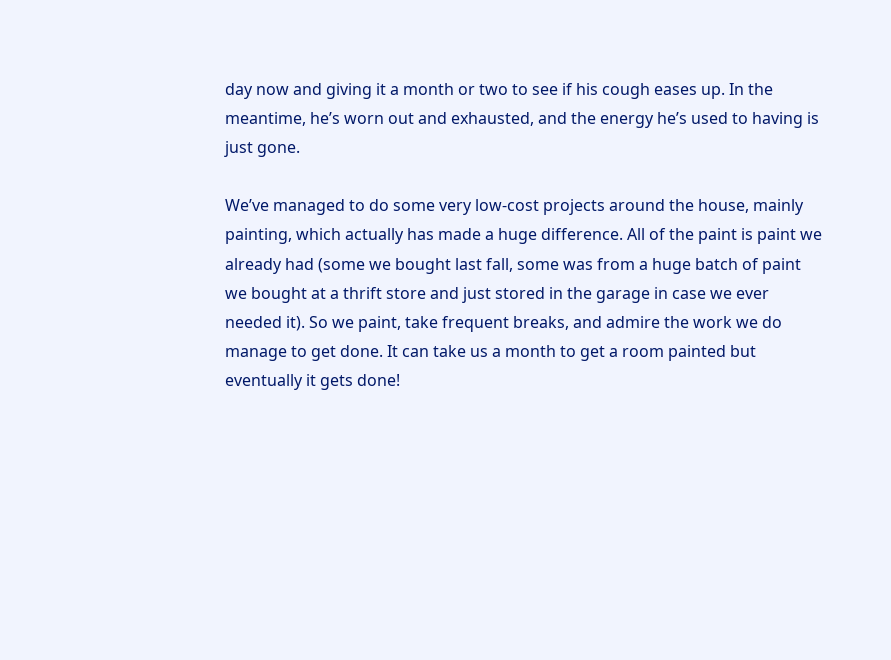day now and giving it a month or two to see if his cough eases up. In the meantime, he’s worn out and exhausted, and the energy he’s used to having is just gone.

We’ve managed to do some very low-cost projects around the house, mainly painting, which actually has made a huge difference. All of the paint is paint we already had (some we bought last fall, some was from a huge batch of paint we bought at a thrift store and just stored in the garage in case we ever needed it). So we paint, take frequent breaks, and admire the work we do manage to get done. It can take us a month to get a room painted but eventually it gets done!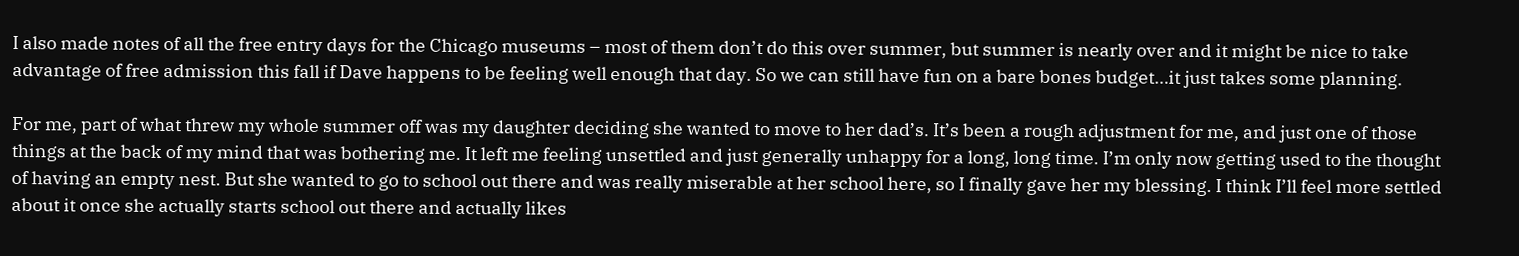I also made notes of all the free entry days for the Chicago museums – most of them don’t do this over summer, but summer is nearly over and it might be nice to take advantage of free admission this fall if Dave happens to be feeling well enough that day. So we can still have fun on a bare bones budget…it just takes some planning.

For me, part of what threw my whole summer off was my daughter deciding she wanted to move to her dad’s. It’s been a rough adjustment for me, and just one of those things at the back of my mind that was bothering me. It left me feeling unsettled and just generally unhappy for a long, long time. I’m only now getting used to the thought of having an empty nest. But she wanted to go to school out there and was really miserable at her school here, so I finally gave her my blessing. I think I’ll feel more settled about it once she actually starts school out there and actually likes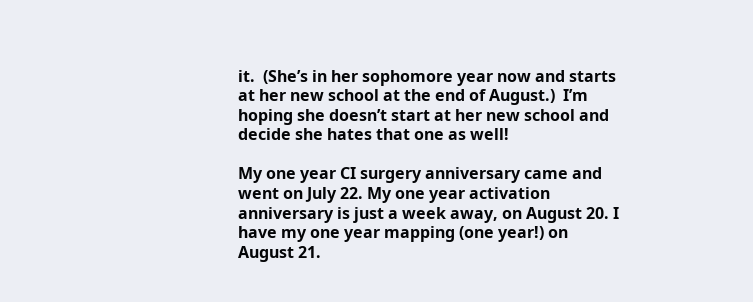it.  (She’s in her sophomore year now and starts at her new school at the end of August.)  I’m hoping she doesn’t start at her new school and decide she hates that one as well!

My one year CI surgery anniversary came and went on July 22. My one year activation anniversary is just a week away, on August 20. I have my one year mapping (one year!) on August 21.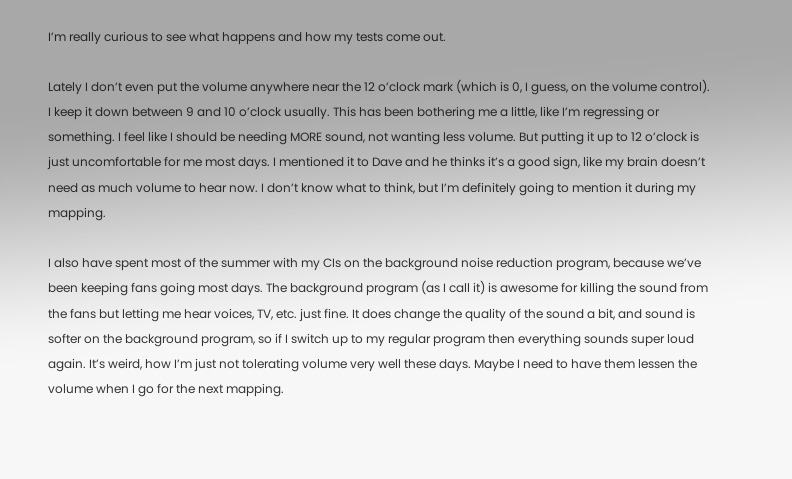I’m really curious to see what happens and how my tests come out.

Lately I don’t even put the volume anywhere near the 12 o’clock mark (which is 0, I guess, on the volume control). I keep it down between 9 and 10 o’clock usually. This has been bothering me a little, like I’m regressing or something. I feel like I should be needing MORE sound, not wanting less volume. But putting it up to 12 o’clock is just uncomfortable for me most days. I mentioned it to Dave and he thinks it’s a good sign, like my brain doesn’t need as much volume to hear now. I don’t know what to think, but I’m definitely going to mention it during my mapping.

I also have spent most of the summer with my CIs on the background noise reduction program, because we’ve been keeping fans going most days. The background program (as I call it) is awesome for killing the sound from the fans but letting me hear voices, TV, etc. just fine. It does change the quality of the sound a bit, and sound is softer on the background program, so if I switch up to my regular program then everything sounds super loud again. It’s weird, how I’m just not tolerating volume very well these days. Maybe I need to have them lessen the volume when I go for the next mapping.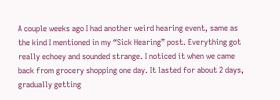A couple weeks ago I had another weird hearing event, same as the kind I mentioned in my “Sick Hearing” post. Everything got really echoey and sounded strange. I noticed it when we came back from grocery shopping one day. It lasted for about 2 days, gradually getting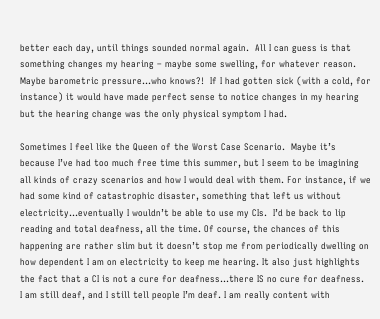better each day, until things sounded normal again.  All I can guess is that something changes my hearing – maybe some swelling, for whatever reason. Maybe barometric pressure…who knows?!  If I had gotten sick (with a cold, for instance) it would have made perfect sense to notice changes in my hearing but the hearing change was the only physical symptom I had.

Sometimes I feel like the Queen of the Worst Case Scenario.  Maybe it’s because I’ve had too much free time this summer, but I seem to be imagining all kinds of crazy scenarios and how I would deal with them. For instance, if we had some kind of catastrophic disaster, something that left us without electricity…eventually I wouldn’t be able to use my CIs.  I’d be back to lip reading and total deafness, all the time. Of course, the chances of this happening are rather slim but it doesn’t stop me from periodically dwelling on how dependent I am on electricity to keep me hearing. It also just highlights the fact that a CI is not a cure for deafness…there IS no cure for deafness.  I am still deaf, and I still tell people I’m deaf. I am really content with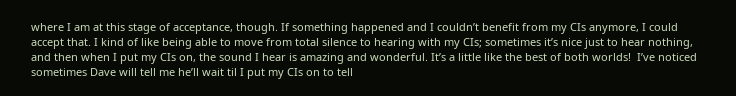where I am at this stage of acceptance, though. If something happened and I couldn’t benefit from my CIs anymore, I could accept that. I kind of like being able to move from total silence to hearing with my CIs; sometimes it’s nice just to hear nothing, and then when I put my CIs on, the sound I hear is amazing and wonderful. It’s a little like the best of both worlds!  I’ve noticed sometimes Dave will tell me he’ll wait til I put my CIs on to tell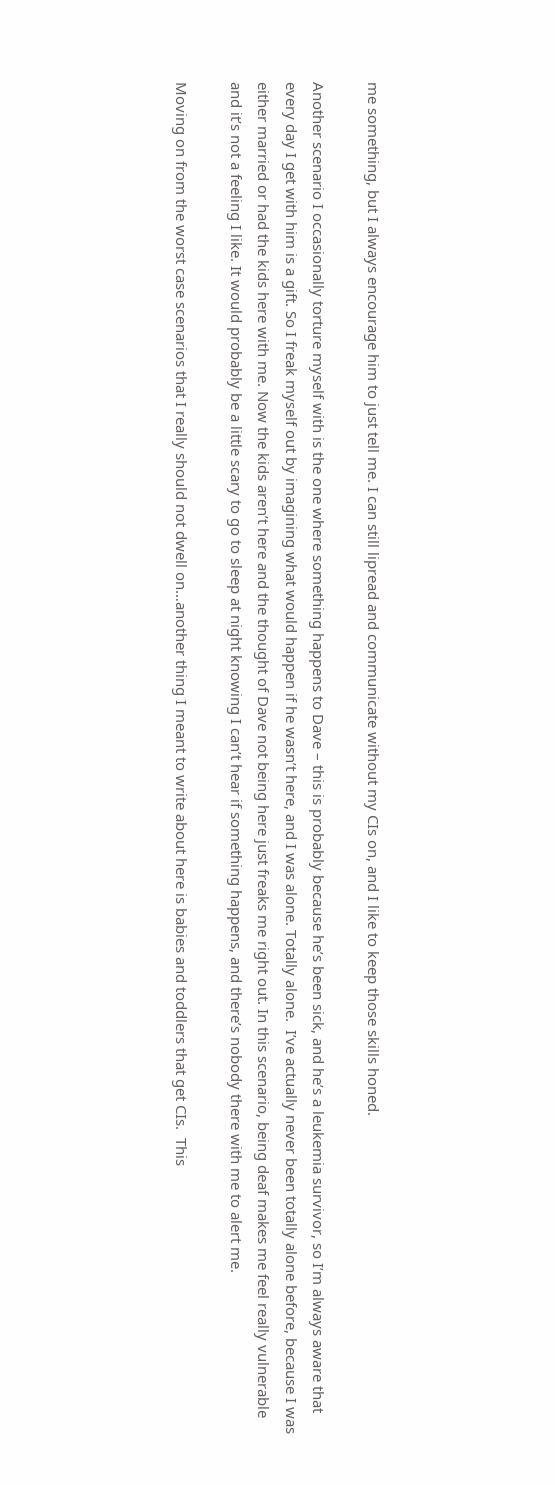me something, but I always encourage him to just tell me. I can still lipread and communicate without my CIs on, and I like to keep those skills honed.

Another scenario I occasionally torture myself with is the one where something happens to Dave – this is probably because he’s been sick, and he’s a leukemia survivor, so I’m always aware that every day I get with him is a gift. So I freak myself out by imagining what would happen if he wasn’t here, and I was alone. Totally alone.  I’ve actually never been totally alone before, because I was either married or had the kids here with me. Now the kids aren’t here and the thought of Dave not being here just freaks me right out. In this scenario, being deaf makes me feel really vulnerable and it’s not a feeling I like. It would probably be a little scary to go to sleep at night knowing I can’t hear if something happens, and there’s nobody there with me to alert me.

Moving on from the worst case scenarios that I really should not dwell on…another thing I meant to write about here is babies and toddlers that get CIs.  This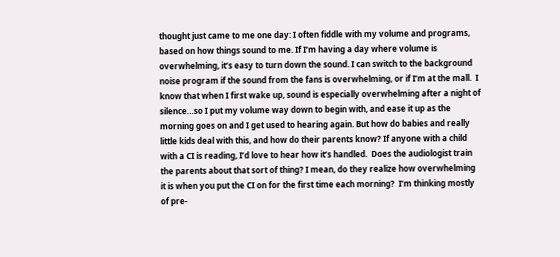thought just came to me one day: I often fiddle with my volume and programs, based on how things sound to me. If I’m having a day where volume is overwhelming, it’s easy to turn down the sound. I can switch to the background noise program if the sound from the fans is overwhelming, or if I’m at the mall.  I know that when I first wake up, sound is especially overwhelming after a night of silence…so I put my volume way down to begin with, and ease it up as the morning goes on and I get used to hearing again. But how do babies and really little kids deal with this, and how do their parents know? If anyone with a child with a CI is reading, I’d love to hear how it’s handled.  Does the audiologist train the parents about that sort of thing? I mean, do they realize how overwhelming it is when you put the CI on for the first time each morning?  I’m thinking mostly of pre-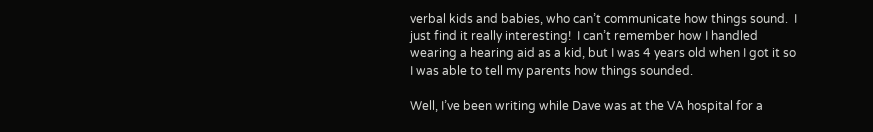verbal kids and babies, who can’t communicate how things sound.  I just find it really interesting!  I can’t remember how I handled wearing a hearing aid as a kid, but I was 4 years old when I got it so I was able to tell my parents how things sounded.

Well, I’ve been writing while Dave was at the VA hospital for a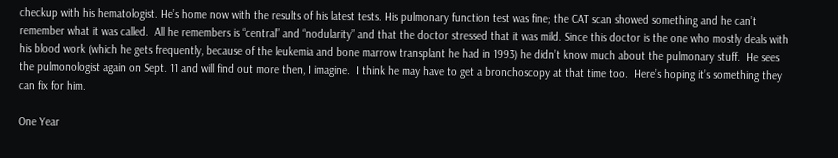checkup with his hematologist. He’s home now with the results of his latest tests. His pulmonary function test was fine; the CAT scan showed something and he can’t remember what it was called.  All he remembers is “central” and “nodularity” and that the doctor stressed that it was mild. Since this doctor is the one who mostly deals with his blood work (which he gets frequently, because of the leukemia and bone marrow transplant he had in 1993) he didn’t know much about the pulmonary stuff.  He sees the pulmonologist again on Sept. 11 and will find out more then, I imagine.  I think he may have to get a bronchoscopy at that time too.  Here’s hoping it’s something they can fix for him.

One Year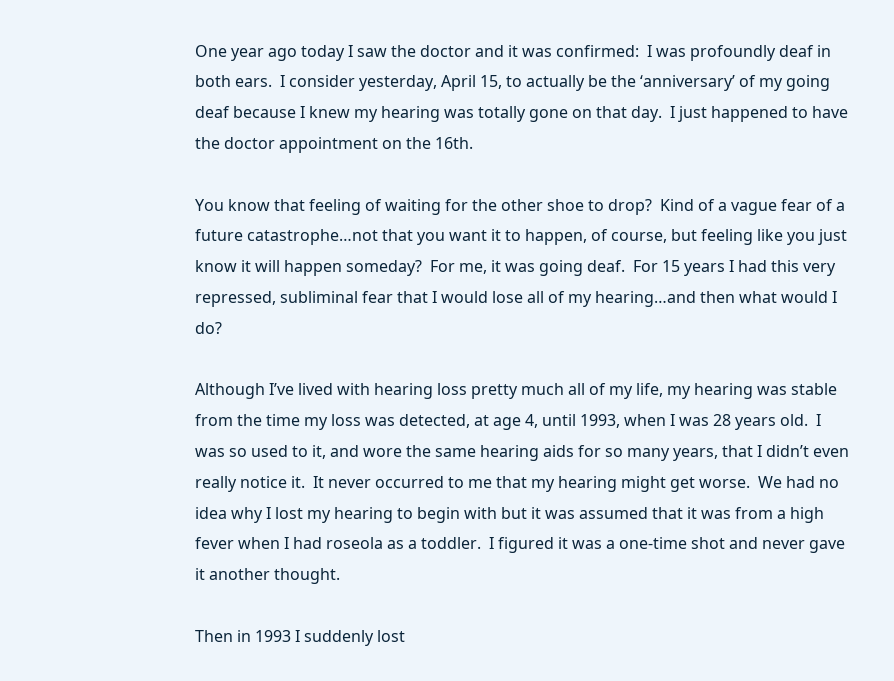One year ago today I saw the doctor and it was confirmed:  I was profoundly deaf in both ears.  I consider yesterday, April 15, to actually be the ‘anniversary’ of my going deaf because I knew my hearing was totally gone on that day.  I just happened to have the doctor appointment on the 16th.

You know that feeling of waiting for the other shoe to drop?  Kind of a vague fear of a future catastrophe…not that you want it to happen, of course, but feeling like you just know it will happen someday?  For me, it was going deaf.  For 15 years I had this very repressed, subliminal fear that I would lose all of my hearing…and then what would I do?

Although I’ve lived with hearing loss pretty much all of my life, my hearing was stable from the time my loss was detected, at age 4, until 1993, when I was 28 years old.  I was so used to it, and wore the same hearing aids for so many years, that I didn’t even really notice it.  It never occurred to me that my hearing might get worse.  We had no idea why I lost my hearing to begin with but it was assumed that it was from a high fever when I had roseola as a toddler.  I figured it was a one-time shot and never gave it another thought.

Then in 1993 I suddenly lost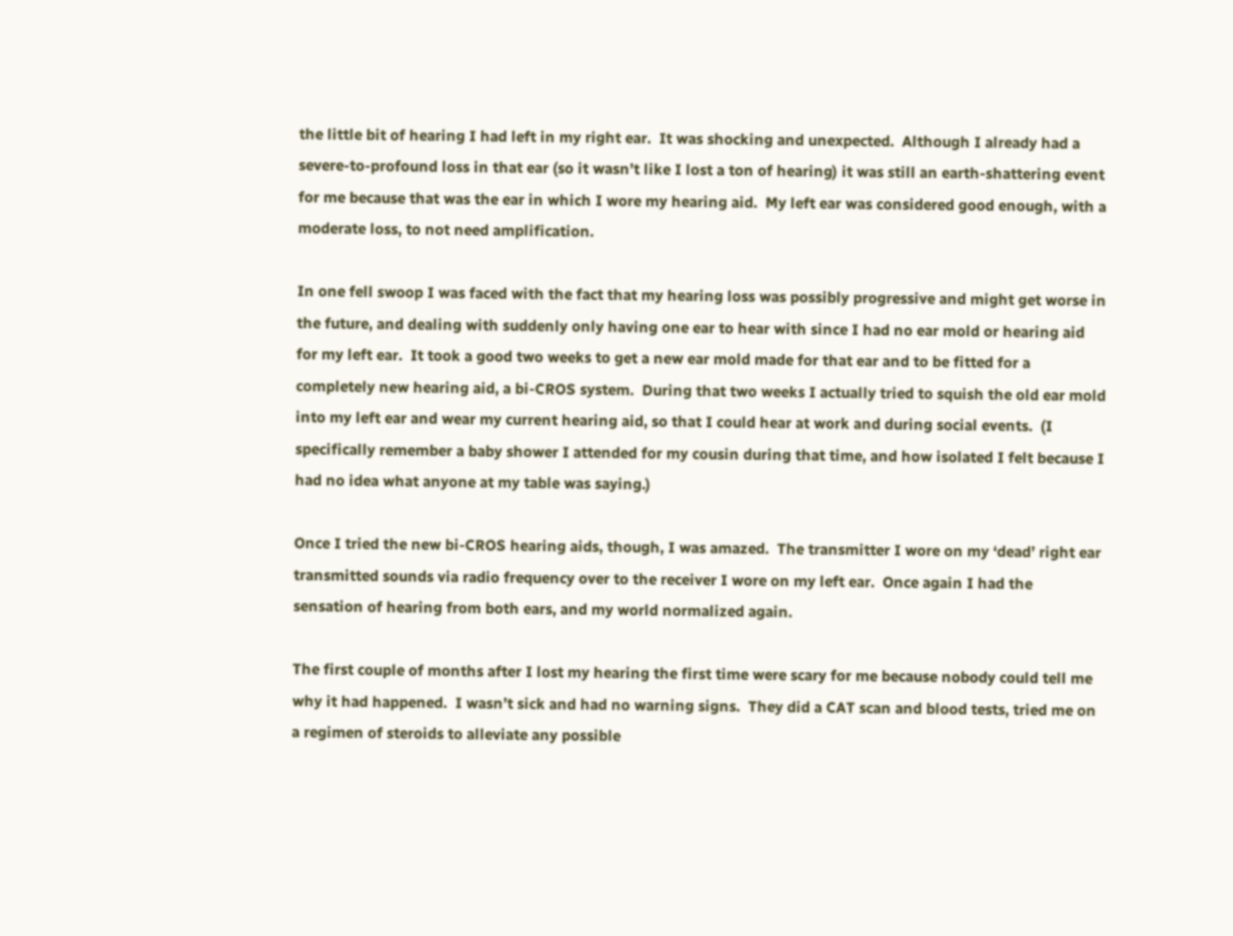the little bit of hearing I had left in my right ear.  It was shocking and unexpected.  Although I already had a severe-to-profound loss in that ear (so it wasn’t like I lost a ton of hearing) it was still an earth-shattering event for me because that was the ear in which I wore my hearing aid.  My left ear was considered good enough, with a moderate loss, to not need amplification.

In one fell swoop I was faced with the fact that my hearing loss was possibly progressive and might get worse in the future, and dealing with suddenly only having one ear to hear with since I had no ear mold or hearing aid for my left ear.  It took a good two weeks to get a new ear mold made for that ear and to be fitted for a completely new hearing aid, a bi-CROS system.  During that two weeks I actually tried to squish the old ear mold into my left ear and wear my current hearing aid, so that I could hear at work and during social events.  (I specifically remember a baby shower I attended for my cousin during that time, and how isolated I felt because I had no idea what anyone at my table was saying.)

Once I tried the new bi-CROS hearing aids, though, I was amazed.  The transmitter I wore on my ‘dead’ right ear transmitted sounds via radio frequency over to the receiver I wore on my left ear.  Once again I had the sensation of hearing from both ears, and my world normalized again.

The first couple of months after I lost my hearing the first time were scary for me because nobody could tell me why it had happened.  I wasn’t sick and had no warning signs.  They did a CAT scan and blood tests, tried me on a regimen of steroids to alleviate any possible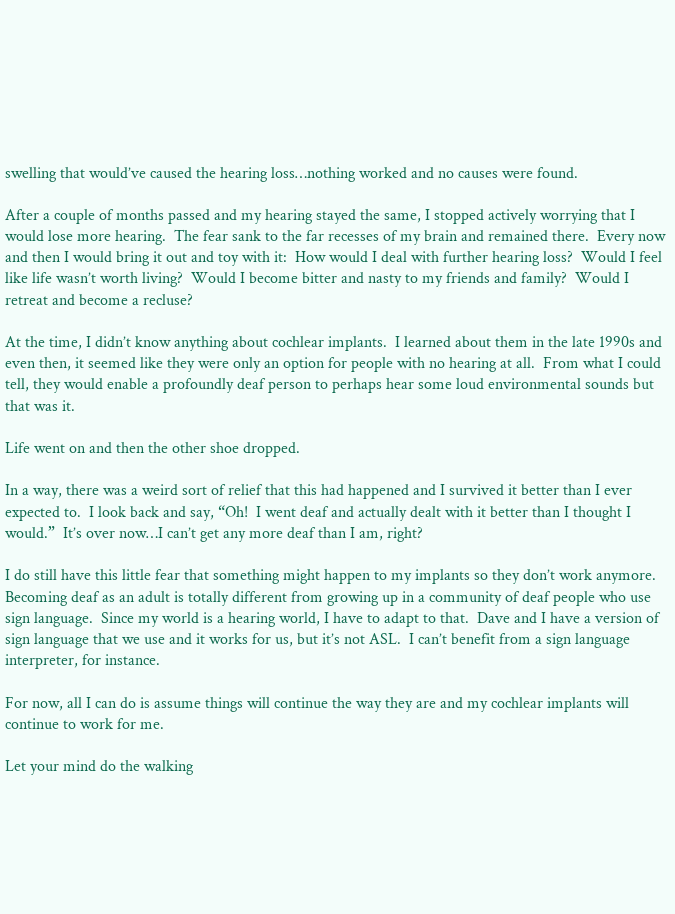swelling that would’ve caused the hearing loss…nothing worked and no causes were found.

After a couple of months passed and my hearing stayed the same, I stopped actively worrying that I would lose more hearing.  The fear sank to the far recesses of my brain and remained there.  Every now and then I would bring it out and toy with it:  How would I deal with further hearing loss?  Would I feel like life wasn’t worth living?  Would I become bitter and nasty to my friends and family?  Would I retreat and become a recluse?

At the time, I didn’t know anything about cochlear implants.  I learned about them in the late 1990s and even then, it seemed like they were only an option for people with no hearing at all.  From what I could tell, they would enable a profoundly deaf person to perhaps hear some loud environmental sounds but that was it.

Life went on and then the other shoe dropped.

In a way, there was a weird sort of relief that this had happened and I survived it better than I ever expected to.  I look back and say, “Oh!  I went deaf and actually dealt with it better than I thought I would.”  It’s over now…I can’t get any more deaf than I am, right?

I do still have this little fear that something might happen to my implants so they don’t work anymore.  Becoming deaf as an adult is totally different from growing up in a community of deaf people who use sign language.  Since my world is a hearing world, I have to adapt to that.  Dave and I have a version of sign language that we use and it works for us, but it’s not ASL.  I can’t benefit from a sign language interpreter, for instance.

For now, all I can do is assume things will continue the way they are and my cochlear implants will continue to work for me.

Let your mind do the walking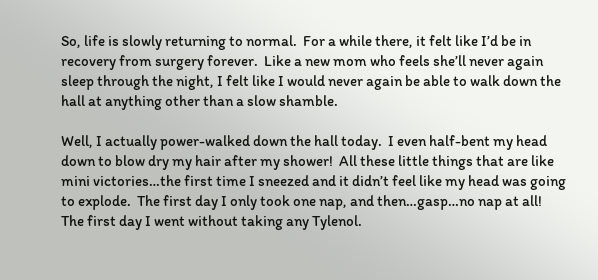So, life is slowly returning to normal.  For a while there, it felt like I’d be in recovery from surgery forever.  Like a new mom who feels she’ll never again sleep through the night, I felt like I would never again be able to walk down the hall at anything other than a slow shamble.

Well, I actually power-walked down the hall today.  I even half-bent my head down to blow dry my hair after my shower!  All these little things that are like mini victories…the first time I sneezed and it didn’t feel like my head was going to explode.  The first day I only took one nap, and then…gasp…no nap at all!  The first day I went without taking any Tylenol.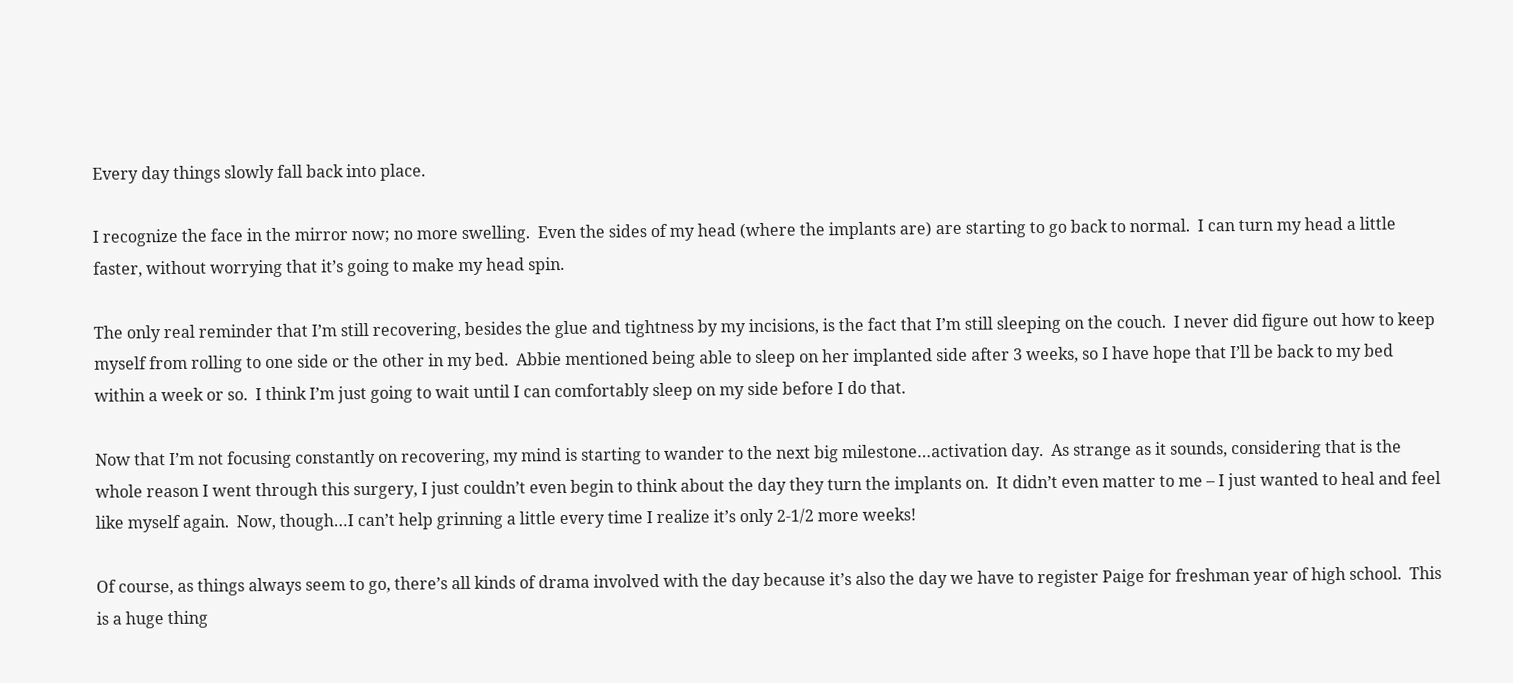Every day things slowly fall back into place.

I recognize the face in the mirror now; no more swelling.  Even the sides of my head (where the implants are) are starting to go back to normal.  I can turn my head a little faster, without worrying that it’s going to make my head spin.

The only real reminder that I’m still recovering, besides the glue and tightness by my incisions, is the fact that I’m still sleeping on the couch.  I never did figure out how to keep myself from rolling to one side or the other in my bed.  Abbie mentioned being able to sleep on her implanted side after 3 weeks, so I have hope that I’ll be back to my bed within a week or so.  I think I’m just going to wait until I can comfortably sleep on my side before I do that.

Now that I’m not focusing constantly on recovering, my mind is starting to wander to the next big milestone…activation day.  As strange as it sounds, considering that is the whole reason I went through this surgery, I just couldn’t even begin to think about the day they turn the implants on.  It didn’t even matter to me – I just wanted to heal and feel like myself again.  Now, though…I can’t help grinning a little every time I realize it’s only 2-1/2 more weeks!

Of course, as things always seem to go, there’s all kinds of drama involved with the day because it’s also the day we have to register Paige for freshman year of high school.  This is a huge thing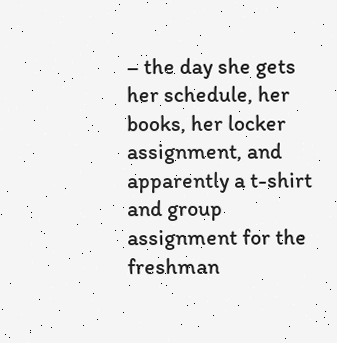– the day she gets her schedule, her books, her locker assignment, and apparently a t-shirt and group assignment for the freshman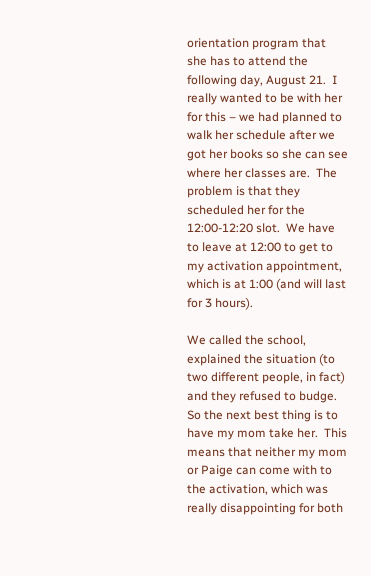orientation program that she has to attend the following day, August 21.  I really wanted to be with her for this – we had planned to walk her schedule after we got her books so she can see where her classes are.  The problem is that they scheduled her for the 12:00-12:20 slot.  We have to leave at 12:00 to get to my activation appointment, which is at 1:00 (and will last for 3 hours).

We called the school, explained the situation (to two different people, in fact) and they refused to budge.  So the next best thing is to have my mom take her.  This means that neither my mom or Paige can come with to the activation, which was really disappointing for both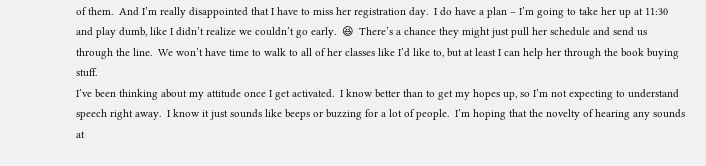of them.  And I’m really disappointed that I have to miss her registration day.  I do have a plan – I’m going to take her up at 11:30 and play dumb, like I didn’t realize we couldn’t go early.  😆  There’s a chance they might just pull her schedule and send us through the line.  We won’t have time to walk to all of her classes like I’d like to, but at least I can help her through the book buying stuff.
I’ve been thinking about my attitude once I get activated.  I know better than to get my hopes up, so I’m not expecting to understand speech right away.  I know it just sounds like beeps or buzzing for a lot of people.  I’m hoping that the novelty of hearing any sounds at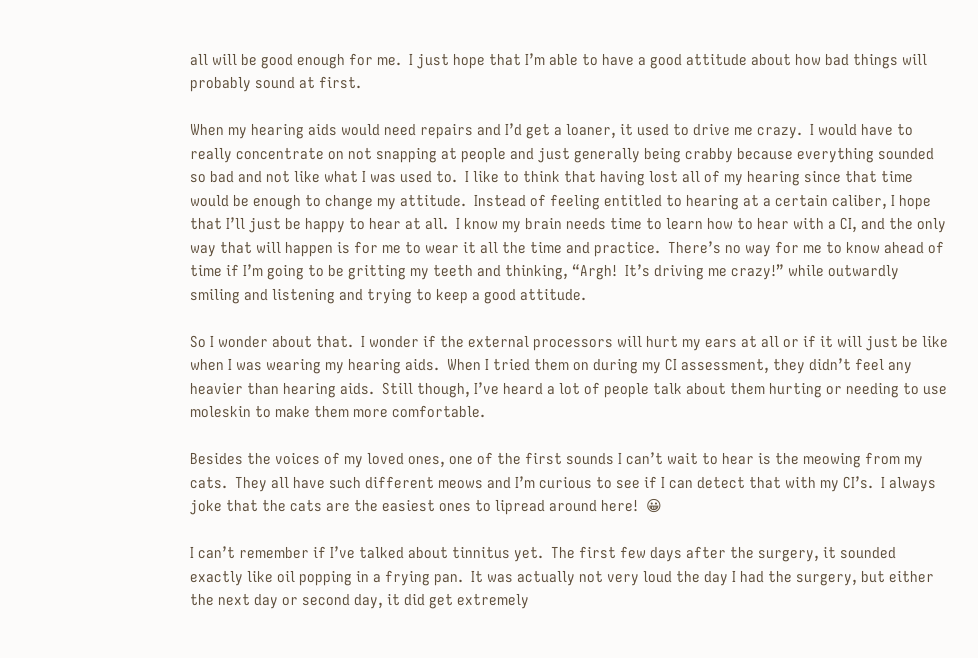all will be good enough for me.  I just hope that I’m able to have a good attitude about how bad things will probably sound at first.

When my hearing aids would need repairs and I’d get a loaner, it used to drive me crazy.  I would have to really concentrate on not snapping at people and just generally being crabby because everything sounded so bad and not like what I was used to.  I like to think that having lost all of my hearing since that time would be enough to change my attitude.  Instead of feeling entitled to hearing at a certain caliber, I hope that I’ll just be happy to hear at all.  I know my brain needs time to learn how to hear with a CI, and the only way that will happen is for me to wear it all the time and practice.  There’s no way for me to know ahead of time if I’m going to be gritting my teeth and thinking, “Argh!  It’s driving me crazy!” while outwardly smiling and listening and trying to keep a good attitude.

So I wonder about that.  I wonder if the external processors will hurt my ears at all or if it will just be like when I was wearing my hearing aids.  When I tried them on during my CI assessment, they didn’t feel any heavier than hearing aids.  Still though, I’ve heard a lot of people talk about them hurting or needing to use moleskin to make them more comfortable.

Besides the voices of my loved ones, one of the first sounds I can’t wait to hear is the meowing from my cats.  They all have such different meows and I’m curious to see if I can detect that with my CI’s.  I always joke that the cats are the easiest ones to lipread around here!  😀

I can’t remember if I’ve talked about tinnitus yet.  The first few days after the surgery, it sounded exactly like oil popping in a frying pan.  It was actually not very loud the day I had the surgery, but either the next day or second day, it did get extremely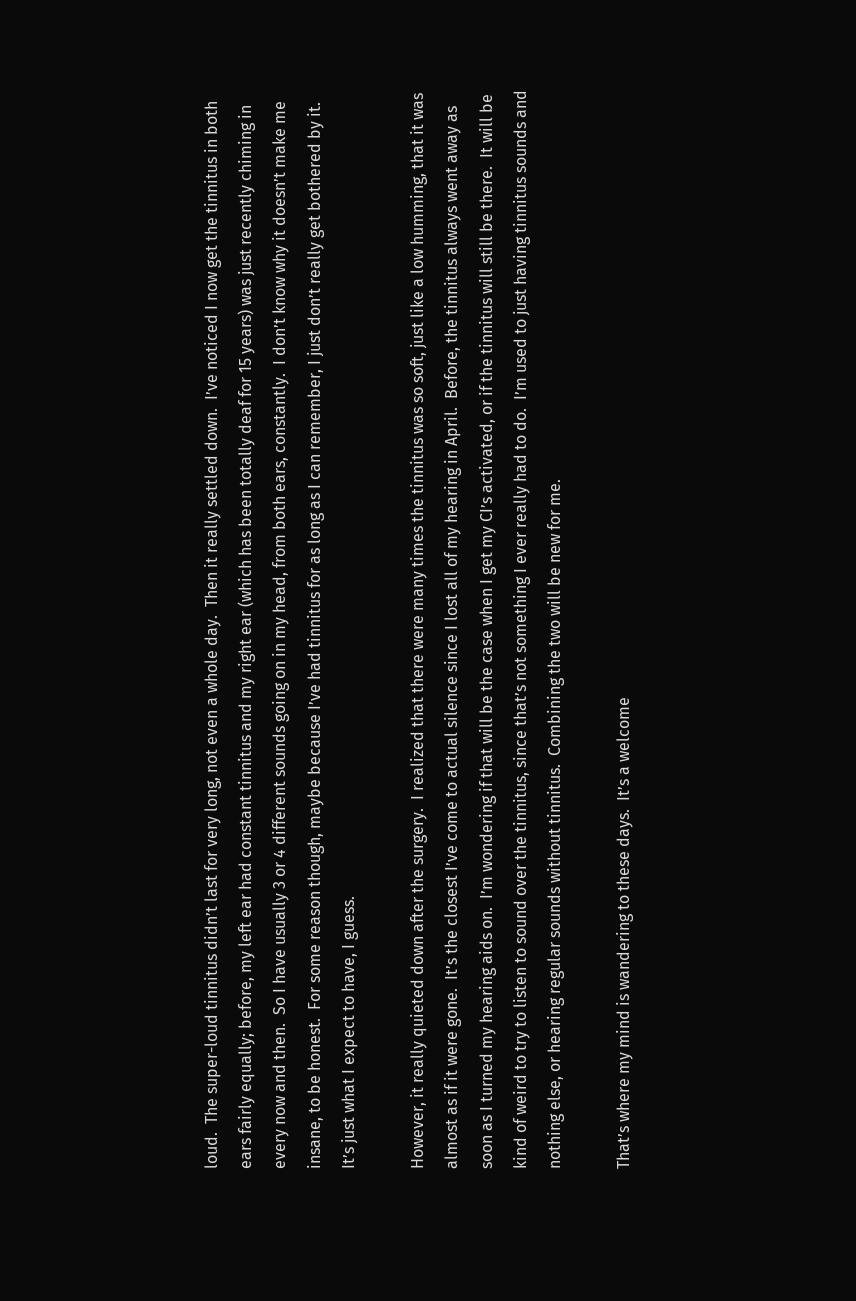loud.  The super-loud tinnitus didn’t last for very long, not even a whole day.  Then it really settled down.  I’ve noticed I now get the tinnitus in both ears fairly equally; before, my left ear had constant tinnitus and my right ear (which has been totally deaf for 15 years) was just recently chiming in every now and then.  So I have usually 3 or 4 different sounds going on in my head, from both ears, constantly.  I don’t know why it doesn’t make me insane, to be honest.  For some reason though, maybe because I’ve had tinnitus for as long as I can remember, I just don’t really get bothered by it.  It’s just what I expect to have, I guess.

However, it really quieted down after the surgery.  I realized that there were many times the tinnitus was so soft, just like a low humming, that it was almost as if it were gone.  It’s the closest I’ve come to actual silence since I lost all of my hearing in April.  Before, the tinnitus always went away as soon as I turned my hearing aids on.  I’m wondering if that will be the case when I get my CI’s activated, or if the tinnitus will still be there.  It will be kind of weird to try to listen to sound over the tinnitus, since that’s not something I ever really had to do.  I’m used to just having tinnitus sounds and nothing else, or hearing regular sounds without tinnitus.  Combining the two will be new for me.

That’s where my mind is wandering to these days.  It’s a welcome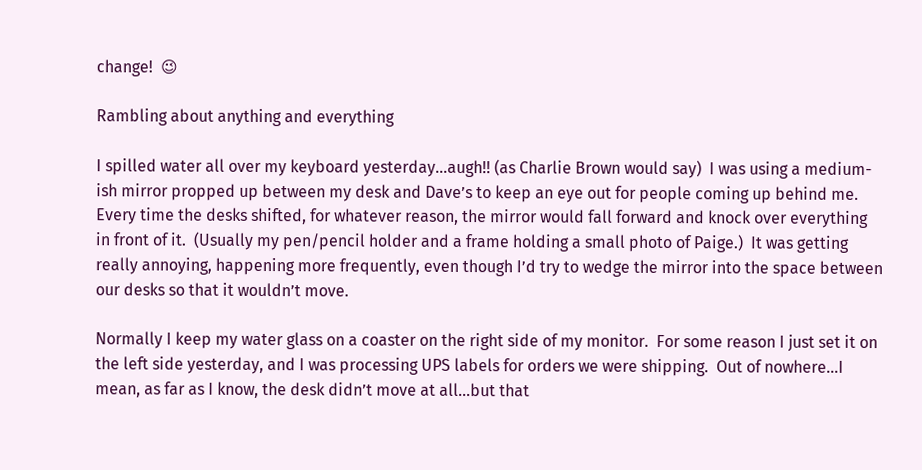change!  😉

Rambling about anything and everything

I spilled water all over my keyboard yesterday…augh!! (as Charlie Brown would say)  I was using a medium-ish mirror propped up between my desk and Dave’s to keep an eye out for people coming up behind me.  Every time the desks shifted, for whatever reason, the mirror would fall forward and knock over everything in front of it.  (Usually my pen/pencil holder and a frame holding a small photo of Paige.)  It was getting really annoying, happening more frequently, even though I’d try to wedge the mirror into the space between our desks so that it wouldn’t move.

Normally I keep my water glass on a coaster on the right side of my monitor.  For some reason I just set it on the left side yesterday, and I was processing UPS labels for orders we were shipping.  Out of nowhere…I mean, as far as I know, the desk didn’t move at all…but that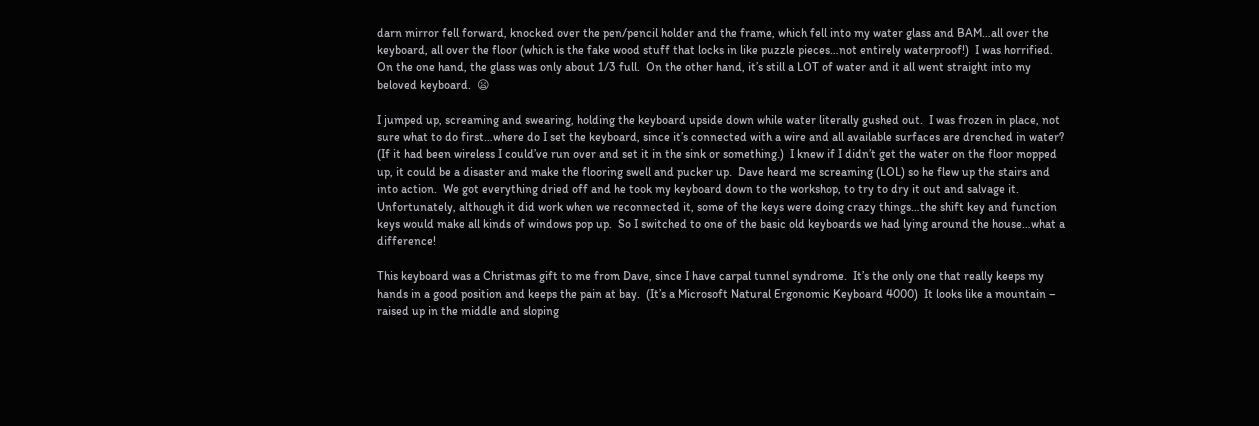darn mirror fell forward, knocked over the pen/pencil holder and the frame, which fell into my water glass and BAM…all over the keyboard, all over the floor (which is the fake wood stuff that locks in like puzzle pieces…not entirely waterproof!)  I was horrified.  On the one hand, the glass was only about 1/3 full.  On the other hand, it’s still a LOT of water and it all went straight into my beloved keyboard.  😦

I jumped up, screaming and swearing, holding the keyboard upside down while water literally gushed out.  I was frozen in place, not sure what to do first…where do I set the keyboard, since it’s connected with a wire and all available surfaces are drenched in water?  (If it had been wireless I could’ve run over and set it in the sink or something.)  I knew if I didn’t get the water on the floor mopped up, it could be a disaster and make the flooring swell and pucker up.  Dave heard me screaming (LOL) so he flew up the stairs and into action.  We got everything dried off and he took my keyboard down to the workshop, to try to dry it out and salvage it.  Unfortunately, although it did work when we reconnected it, some of the keys were doing crazy things…the shift key and function keys would make all kinds of windows pop up.  So I switched to one of the basic old keyboards we had lying around the house…what a difference!

This keyboard was a Christmas gift to me from Dave, since I have carpal tunnel syndrome.  It’s the only one that really keeps my hands in a good position and keeps the pain at bay.  (It’s a Microsoft Natural Ergonomic Keyboard 4000)  It looks like a mountain – raised up in the middle and sloping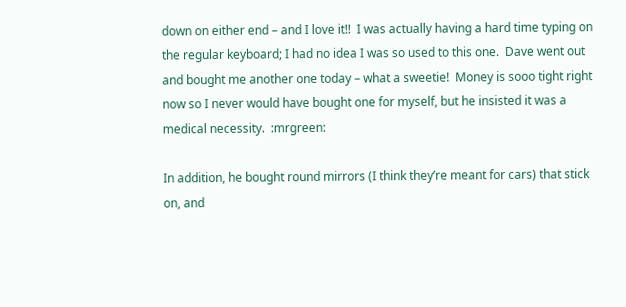down on either end – and I love it!!  I was actually having a hard time typing on the regular keyboard; I had no idea I was so used to this one.  Dave went out and bought me another one today – what a sweetie!  Money is sooo tight right now so I never would have bought one for myself, but he insisted it was a medical necessity.  :mrgreen:

In addition, he bought round mirrors (I think they’re meant for cars) that stick on, and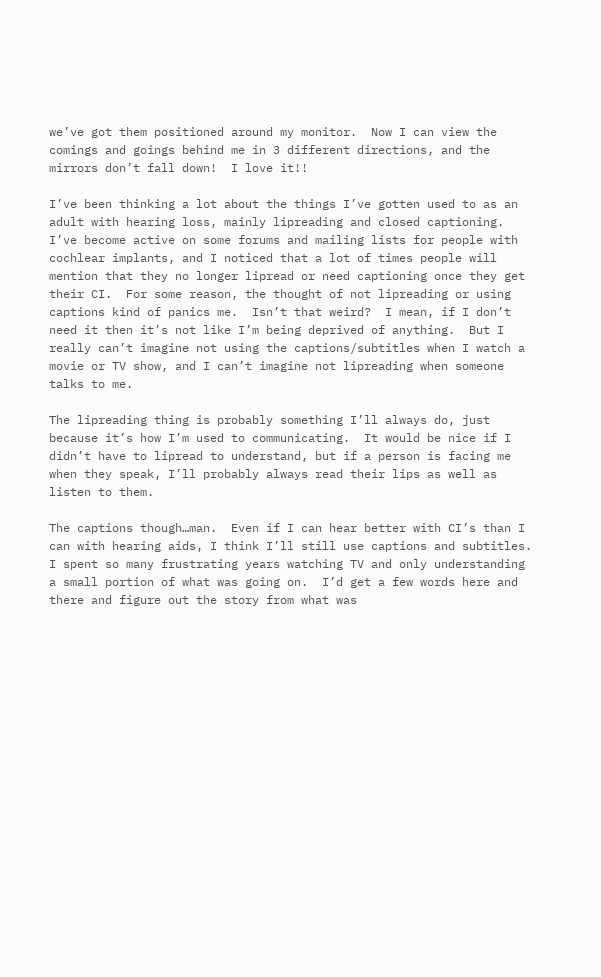we’ve got them positioned around my monitor.  Now I can view the comings and goings behind me in 3 different directions, and the mirrors don’t fall down!  I love it!!

I’ve been thinking a lot about the things I’ve gotten used to as an adult with hearing loss, mainly lipreading and closed captioning.  I’ve become active on some forums and mailing lists for people with cochlear implants, and I noticed that a lot of times people will mention that they no longer lipread or need captioning once they get their CI.  For some reason, the thought of not lipreading or using captions kind of panics me.  Isn’t that weird?  I mean, if I don’t need it then it’s not like I’m being deprived of anything.  But I really can’t imagine not using the captions/subtitles when I watch a movie or TV show, and I can’t imagine not lipreading when someone talks to me.

The lipreading thing is probably something I’ll always do, just because it’s how I’m used to communicating.  It would be nice if I didn’t have to lipread to understand, but if a person is facing me when they speak, I’ll probably always read their lips as well as listen to them.

The captions though…man.  Even if I can hear better with CI’s than I can with hearing aids, I think I’ll still use captions and subtitles.  I spent so many frustrating years watching TV and only understanding a small portion of what was going on.  I’d get a few words here and there and figure out the story from what was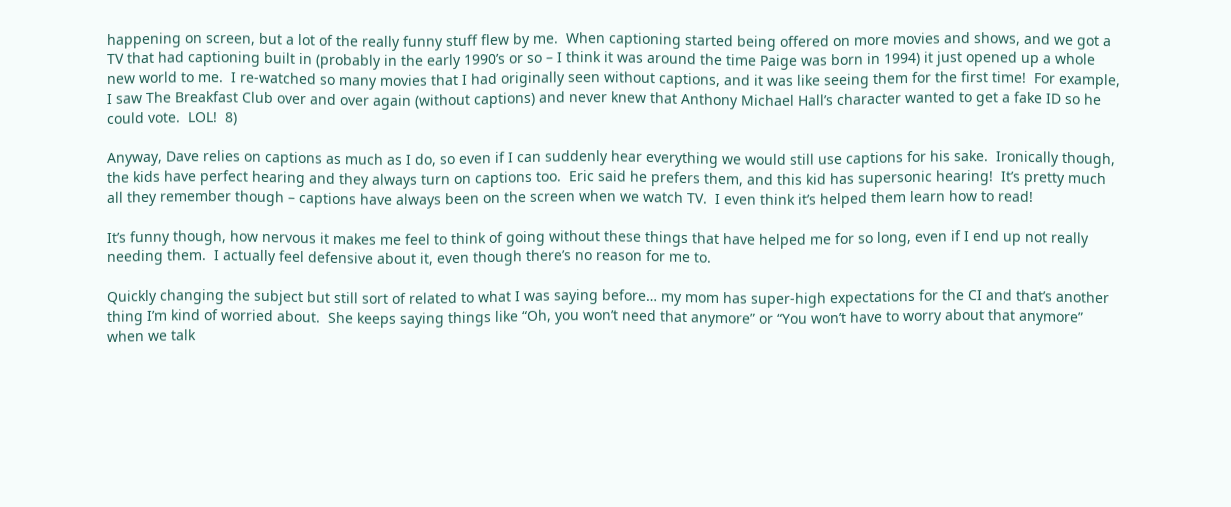happening on screen, but a lot of the really funny stuff flew by me.  When captioning started being offered on more movies and shows, and we got a TV that had captioning built in (probably in the early 1990’s or so – I think it was around the time Paige was born in 1994) it just opened up a whole new world to me.  I re-watched so many movies that I had originally seen without captions, and it was like seeing them for the first time!  For example, I saw The Breakfast Club over and over again (without captions) and never knew that Anthony Michael Hall’s character wanted to get a fake ID so he could vote.  LOL!  8)

Anyway, Dave relies on captions as much as I do, so even if I can suddenly hear everything we would still use captions for his sake.  Ironically though, the kids have perfect hearing and they always turn on captions too.  Eric said he prefers them, and this kid has supersonic hearing!  It’s pretty much all they remember though – captions have always been on the screen when we watch TV.  I even think it’s helped them learn how to read!

It’s funny though, how nervous it makes me feel to think of going without these things that have helped me for so long, even if I end up not really needing them.  I actually feel defensive about it, even though there’s no reason for me to.

Quickly changing the subject but still sort of related to what I was saying before… my mom has super-high expectations for the CI and that’s another thing I’m kind of worried about.  She keeps saying things like “Oh, you won’t need that anymore” or “You won’t have to worry about that anymore” when we talk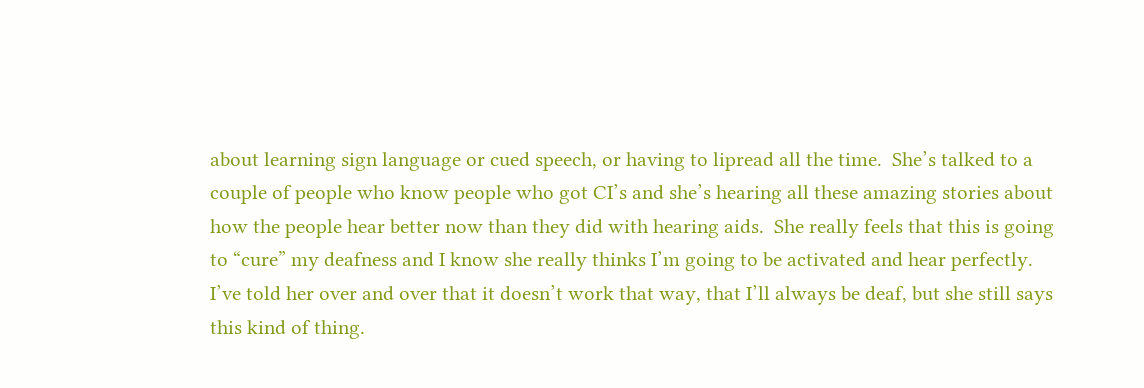about learning sign language or cued speech, or having to lipread all the time.  She’s talked to a couple of people who know people who got CI’s and she’s hearing all these amazing stories about how the people hear better now than they did with hearing aids.  She really feels that this is going to “cure” my deafness and I know she really thinks I’m going to be activated and hear perfectly.  I’ve told her over and over that it doesn’t work that way, that I’ll always be deaf, but she still says this kind of thing.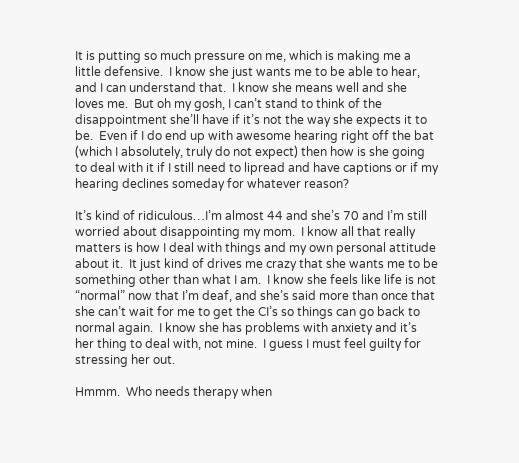It is putting so much pressure on me, which is making me a little defensive.  I know she just wants me to be able to hear, and I can understand that.  I know she means well and she loves me.  But oh my gosh, I can’t stand to think of the disappointment she’ll have if it’s not the way she expects it to be.  Even if I do end up with awesome hearing right off the bat (which I absolutely, truly do not expect) then how is she going to deal with it if I still need to lipread and have captions or if my hearing declines someday for whatever reason?

It’s kind of ridiculous…I’m almost 44 and she’s 70 and I’m still worried about disappointing my mom.  I know all that really matters is how I deal with things and my own personal attitude about it.  It just kind of drives me crazy that she wants me to be something other than what I am.  I know she feels like life is not “normal” now that I’m deaf, and she’s said more than once that she can’t wait for me to get the CI’s so things can go back to normal again.  I know she has problems with anxiety and it’s her thing to deal with, not mine.  I guess I must feel guilty for stressing her out.

Hmmm.  Who needs therapy when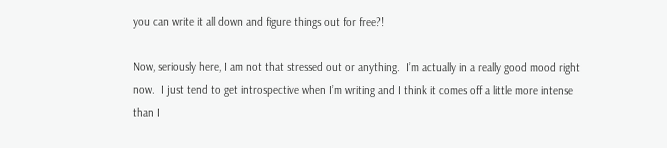you can write it all down and figure things out for free?!

Now, seriously here, I am not that stressed out or anything.  I’m actually in a really good mood right now.  I just tend to get introspective when I’m writing and I think it comes off a little more intense than I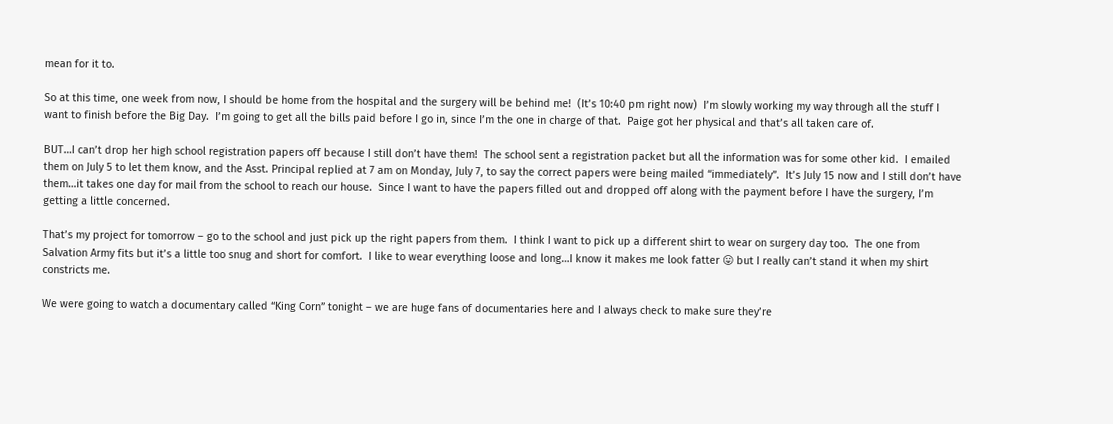mean for it to.

So at this time, one week from now, I should be home from the hospital and the surgery will be behind me!  (It’s 10:40 pm right now)  I’m slowly working my way through all the stuff I want to finish before the Big Day.  I’m going to get all the bills paid before I go in, since I’m the one in charge of that.  Paige got her physical and that’s all taken care of.

BUT…I can’t drop her high school registration papers off because I still don’t have them!  The school sent a registration packet but all the information was for some other kid.  I emailed them on July 5 to let them know, and the Asst. Principal replied at 7 am on Monday, July 7, to say the correct papers were being mailed “immediately”.  It’s July 15 now and I still don’t have them…it takes one day for mail from the school to reach our house.  Since I want to have the papers filled out and dropped off along with the payment before I have the surgery, I’m getting a little concerned.

That’s my project for tomorrow – go to the school and just pick up the right papers from them.  I think I want to pick up a different shirt to wear on surgery day too.  The one from Salvation Army fits but it’s a little too snug and short for comfort.  I like to wear everything loose and long…I know it makes me look fatter 😛 but I really can’t stand it when my shirt constricts me.

We were going to watch a documentary called “King Corn” tonight – we are huge fans of documentaries here and I always check to make sure they’re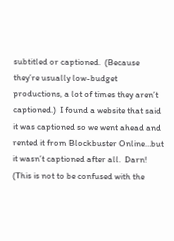subtitled or captioned.  (Because they’re usually low-budget productions, a lot of times they aren’t captioned.)  I found a website that said it was captioned so we went ahead and rented it from Blockbuster Online…but it wasn’t captioned after all.  Darn!  (This is not to be confused with the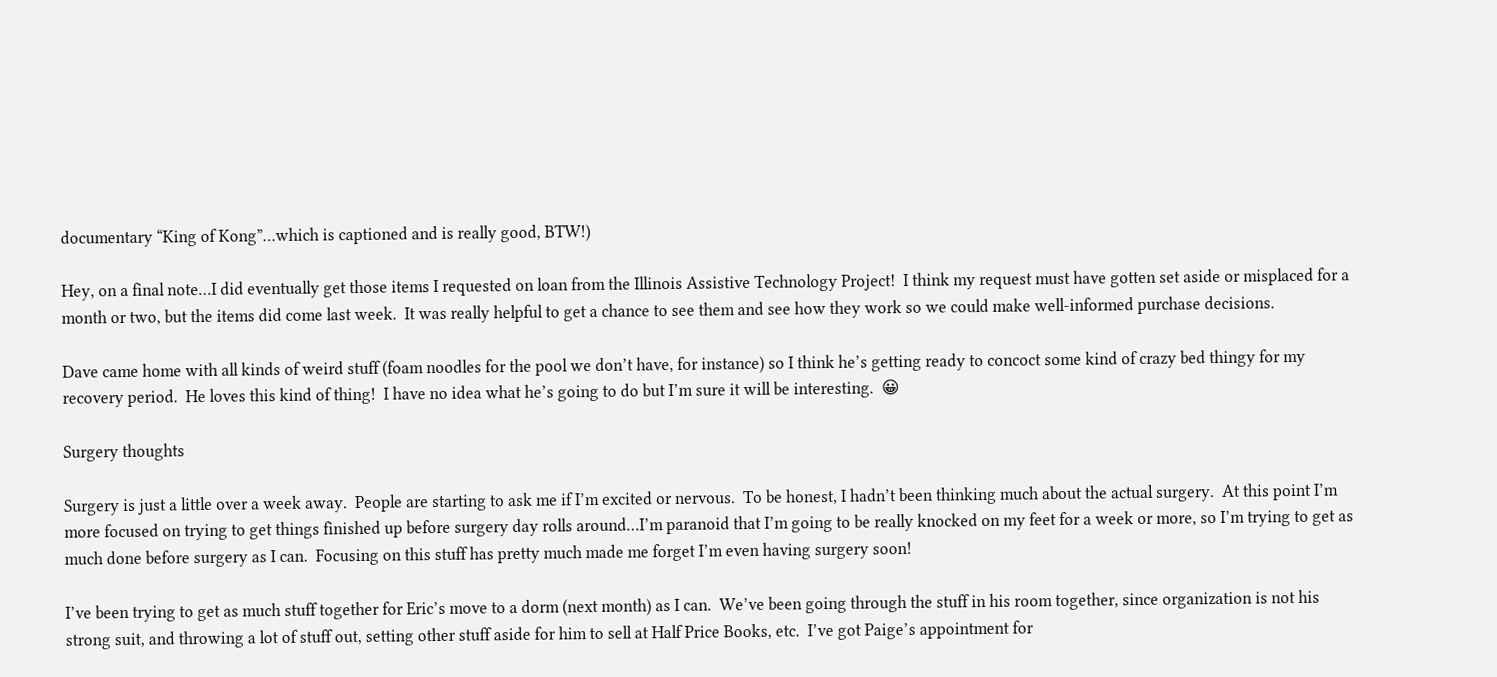documentary “King of Kong”…which is captioned and is really good, BTW!)

Hey, on a final note…I did eventually get those items I requested on loan from the Illinois Assistive Technology Project!  I think my request must have gotten set aside or misplaced for a month or two, but the items did come last week.  It was really helpful to get a chance to see them and see how they work so we could make well-informed purchase decisions.

Dave came home with all kinds of weird stuff (foam noodles for the pool we don’t have, for instance) so I think he’s getting ready to concoct some kind of crazy bed thingy for my recovery period.  He loves this kind of thing!  I have no idea what he’s going to do but I’m sure it will be interesting.  😀

Surgery thoughts

Surgery is just a little over a week away.  People are starting to ask me if I’m excited or nervous.  To be honest, I hadn’t been thinking much about the actual surgery.  At this point I’m more focused on trying to get things finished up before surgery day rolls around…I’m paranoid that I’m going to be really knocked on my feet for a week or more, so I’m trying to get as much done before surgery as I can.  Focusing on this stuff has pretty much made me forget I’m even having surgery soon!

I’ve been trying to get as much stuff together for Eric’s move to a dorm (next month) as I can.  We’ve been going through the stuff in his room together, since organization is not his strong suit, and throwing a lot of stuff out, setting other stuff aside for him to sell at Half Price Books, etc.  I’ve got Paige’s appointment for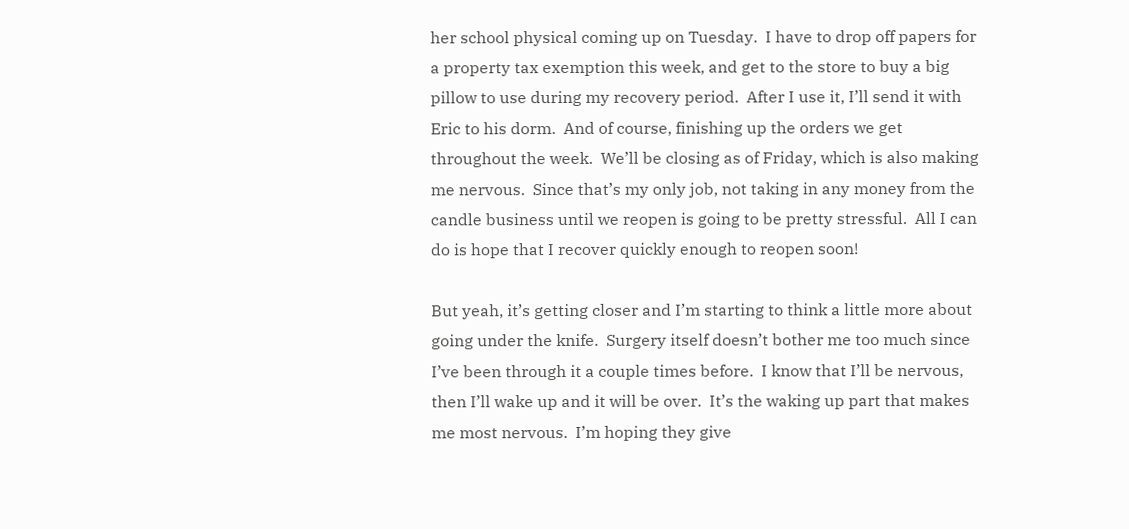her school physical coming up on Tuesday.  I have to drop off papers for a property tax exemption this week, and get to the store to buy a big pillow to use during my recovery period.  After I use it, I’ll send it with Eric to his dorm.  And of course, finishing up the orders we get throughout the week.  We’ll be closing as of Friday, which is also making me nervous.  Since that’s my only job, not taking in any money from the candle business until we reopen is going to be pretty stressful.  All I can do is hope that I recover quickly enough to reopen soon!

But yeah, it’s getting closer and I’m starting to think a little more about going under the knife.  Surgery itself doesn’t bother me too much since I’ve been through it a couple times before.  I know that I’ll be nervous, then I’ll wake up and it will be over.  It’s the waking up part that makes me most nervous.  I’m hoping they give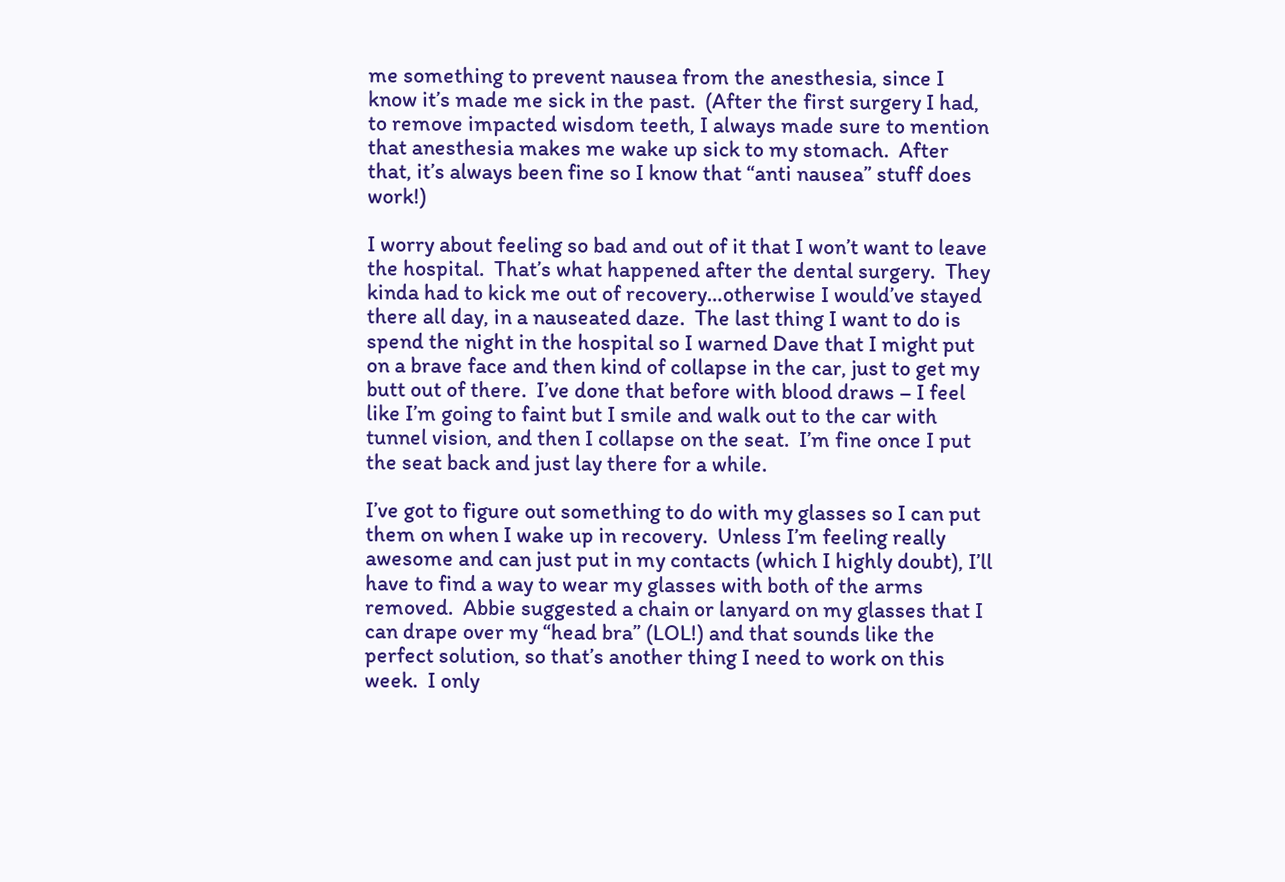me something to prevent nausea from the anesthesia, since I know it’s made me sick in the past.  (After the first surgery I had, to remove impacted wisdom teeth, I always made sure to mention that anesthesia makes me wake up sick to my stomach.  After that, it’s always been fine so I know that “anti nausea” stuff does work!)

I worry about feeling so bad and out of it that I won’t want to leave the hospital.  That’s what happened after the dental surgery.  They kinda had to kick me out of recovery…otherwise I would’ve stayed there all day, in a nauseated daze.  The last thing I want to do is spend the night in the hospital so I warned Dave that I might put on a brave face and then kind of collapse in the car, just to get my butt out of there.  I’ve done that before with blood draws – I feel like I’m going to faint but I smile and walk out to the car with tunnel vision, and then I collapse on the seat.  I’m fine once I put the seat back and just lay there for a while.

I’ve got to figure out something to do with my glasses so I can put them on when I wake up in recovery.  Unless I’m feeling really awesome and can just put in my contacts (which I highly doubt), I’ll have to find a way to wear my glasses with both of the arms removed.  Abbie suggested a chain or lanyard on my glasses that I can drape over my “head bra” (LOL!) and that sounds like the perfect solution, so that’s another thing I need to work on this week.  I only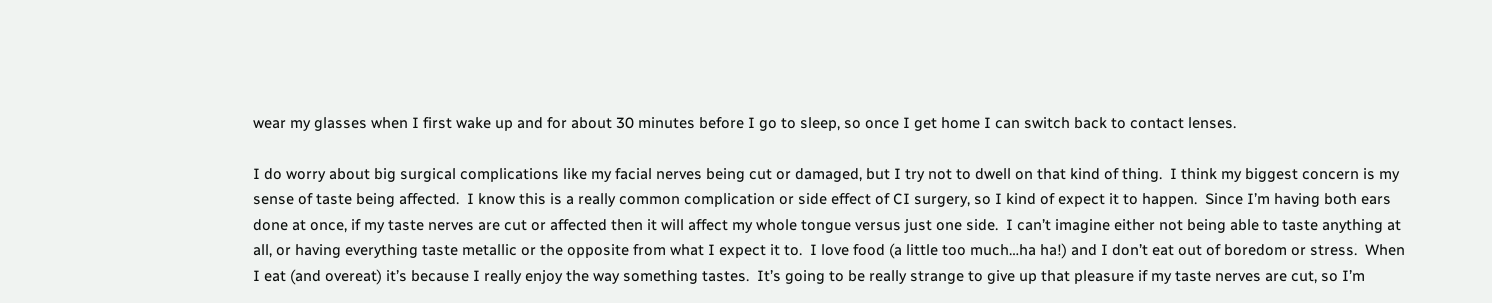wear my glasses when I first wake up and for about 30 minutes before I go to sleep, so once I get home I can switch back to contact lenses.

I do worry about big surgical complications like my facial nerves being cut or damaged, but I try not to dwell on that kind of thing.  I think my biggest concern is my sense of taste being affected.  I know this is a really common complication or side effect of CI surgery, so I kind of expect it to happen.  Since I’m having both ears done at once, if my taste nerves are cut or affected then it will affect my whole tongue versus just one side.  I can’t imagine either not being able to taste anything at all, or having everything taste metallic or the opposite from what I expect it to.  I love food (a little too much…ha ha!) and I don’t eat out of boredom or stress.  When I eat (and overeat) it’s because I really enjoy the way something tastes.  It’s going to be really strange to give up that pleasure if my taste nerves are cut, so I’m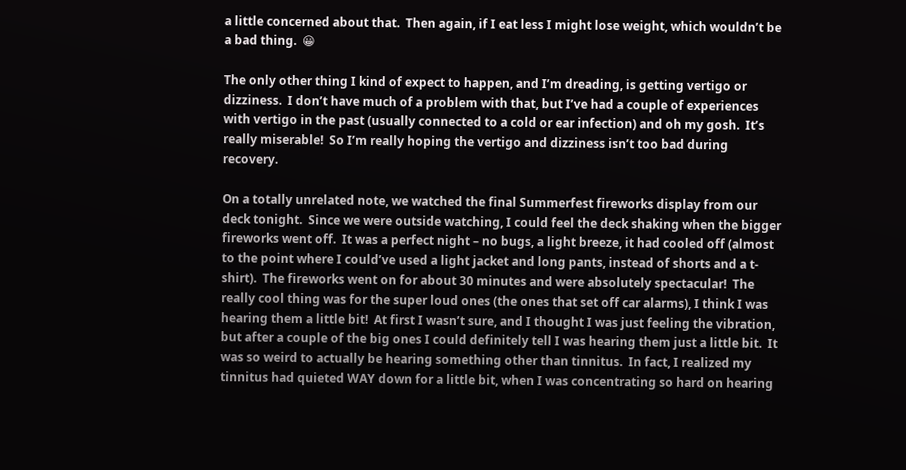a little concerned about that.  Then again, if I eat less I might lose weight, which wouldn’t be a bad thing.  😀

The only other thing I kind of expect to happen, and I’m dreading, is getting vertigo or dizziness.  I don’t have much of a problem with that, but I’ve had a couple of experiences with vertigo in the past (usually connected to a cold or ear infection) and oh my gosh.  It’s really miserable!  So I’m really hoping the vertigo and dizziness isn’t too bad during recovery.

On a totally unrelated note, we watched the final Summerfest fireworks display from our deck tonight.  Since we were outside watching, I could feel the deck shaking when the bigger fireworks went off.  It was a perfect night – no bugs, a light breeze, it had cooled off (almost to the point where I could’ve used a light jacket and long pants, instead of shorts and a t-shirt).  The fireworks went on for about 30 minutes and were absolutely spectacular!  The really cool thing was for the super loud ones (the ones that set off car alarms), I think I was hearing them a little bit!  At first I wasn’t sure, and I thought I was just feeling the vibration, but after a couple of the big ones I could definitely tell I was hearing them just a little bit.  It was so weird to actually be hearing something other than tinnitus.  In fact, I realized my tinnitus had quieted WAY down for a little bit, when I was concentrating so hard on hearing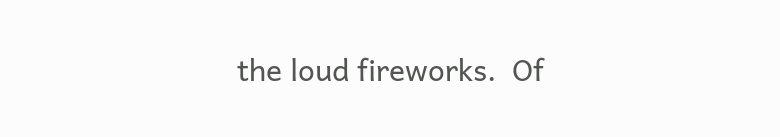the loud fireworks.  Of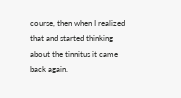course, then when I realized that and started thinking about the tinnitus it came back again.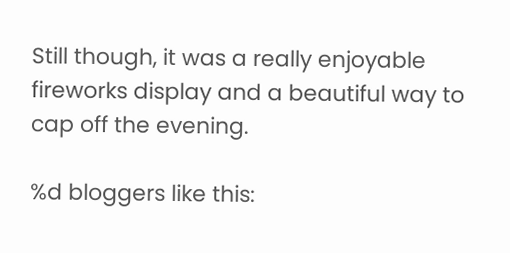Still though, it was a really enjoyable fireworks display and a beautiful way to cap off the evening.

%d bloggers like this: